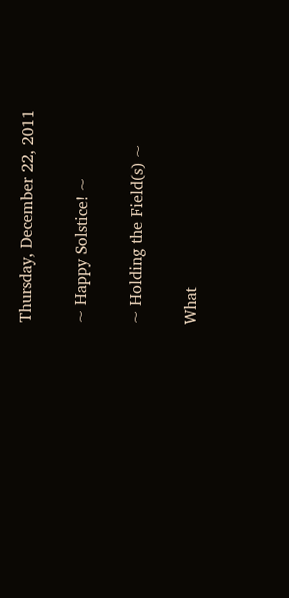Thursday, December 22, 2011

~ Happy Solstice! ~

~ Holding the Field(s) ~

What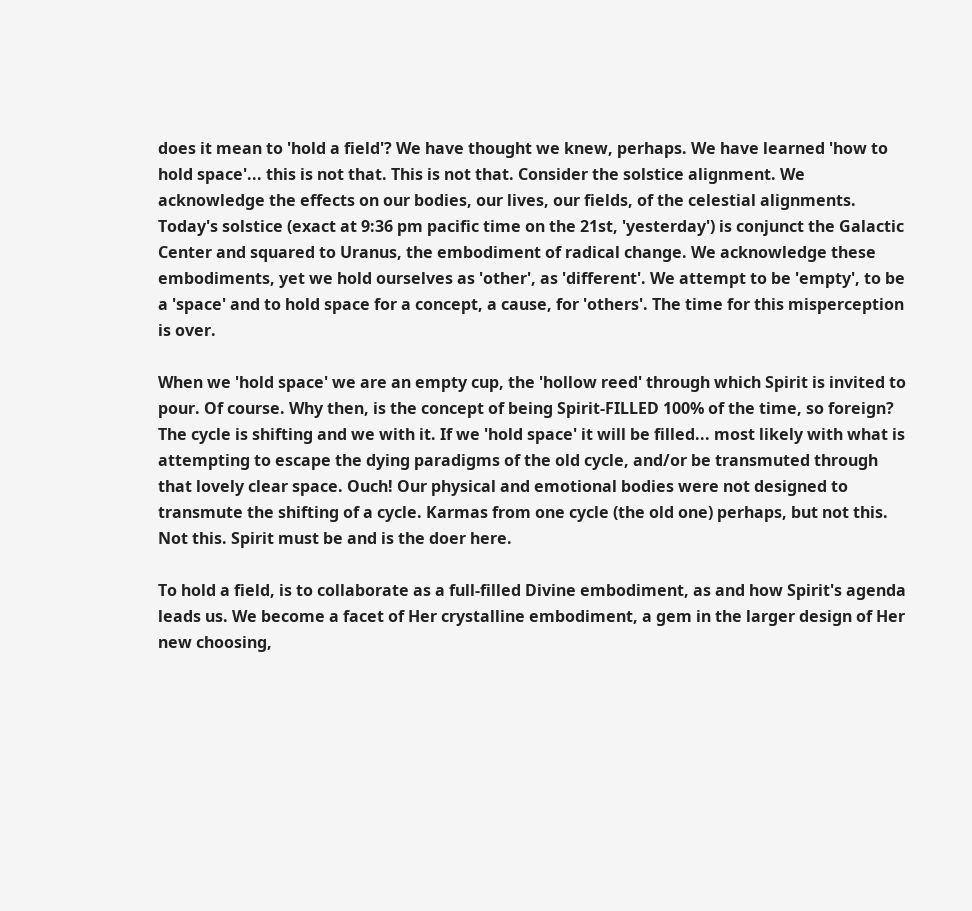does it mean to 'hold a field'? We have thought we knew, perhaps. We have learned 'how to hold space'... this is not that. This is not that. Consider the solstice alignment. We acknowledge the effects on our bodies, our lives, our fields, of the celestial alignments. Today's solstice (exact at 9:36 pm pacific time on the 21st, 'yesterday') is conjunct the Galactic Center and squared to Uranus, the embodiment of radical change. We acknowledge these embodiments, yet we hold ourselves as 'other', as 'different'. We attempt to be 'empty', to be a 'space' and to hold space for a concept, a cause, for 'others'. The time for this misperception is over.

When we 'hold space' we are an empty cup, the 'hollow reed' through which Spirit is invited to pour. Of course. Why then, is the concept of being Spirit-FILLED 100% of the time, so foreign? The cycle is shifting and we with it. If we 'hold space' it will be filled... most likely with what is attempting to escape the dying paradigms of the old cycle, and/or be transmuted through that lovely clear space. Ouch! Our physical and emotional bodies were not designed to transmute the shifting of a cycle. Karmas from one cycle (the old one) perhaps, but not this. Not this. Spirit must be and is the doer here.

To hold a field, is to collaborate as a full-filled Divine embodiment, as and how Spirit's agenda leads us. We become a facet of Her crystalline embodiment, a gem in the larger design of Her new choosing,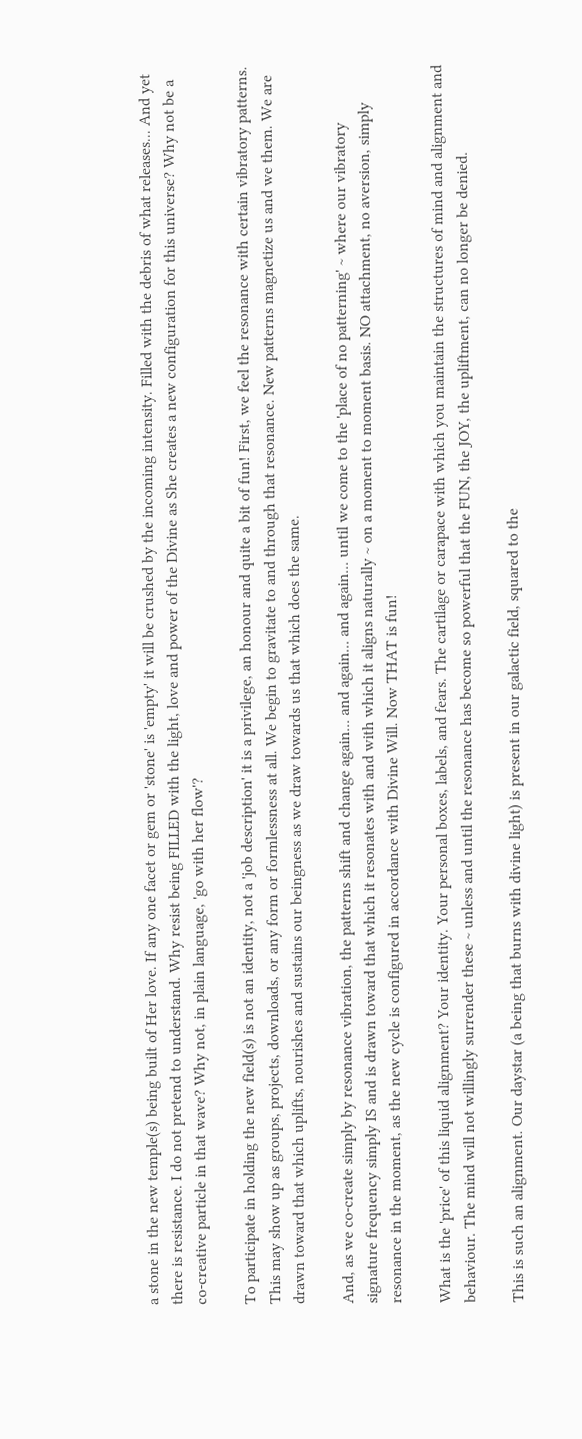a stone in the new temple(s) being built of Her love. If any one facet or gem or 'stone' is 'empty' it will be crushed by the incoming intensity. Filled with the debris of what releases... And yet there is resistance. I do not pretend to understand. Why resist being FILLED with the light, love and power of the Divine as She creates a new configuration for this universe? Why not be a co-creative particle in that wave? Why not, in plain language, 'go with her flow'?

To participate in holding the new field(s) is not an identity, not a 'job description' it is a privilege, an honour and quite a bit of fun! First, we feel the resonance with certain vibratory patterns. This may show up as groups, projects, downloads, or any form or formlessness at all. We begin to gravitate to and through that resonance. New patterns magnetize us and we them. We are drawn toward that which uplifts, nourishes and sustains our beingness as we draw towards us that which does the same.

And, as we co-create simply by resonance vibration, the patterns shift and change again... and again... and again... until we come to the 'place of no patterning' ~ where our vibratory signature frequency simply IS and is drawn toward that which it resonates with and with which it aligns naturally ~ on a moment to moment basis. NO attachment, no aversion, simply resonance in the moment, as the new cycle is configured in accordance with Divine Will. Now THAT is fun!

What is the 'price' of this liquid alignment? Your identity. Your personal boxes, labels, and fears. The cartilage or carapace with which you maintain the structures of mind and alignment and behaviour. The mind will not willingly surrender these ~ unless and until the resonance has become so powerful that the FUN, the JOY, the upliftment, can no longer be denied.

This is such an alignment. Our daystar (a being that burns with divine light) is present in our galactic field, squared to the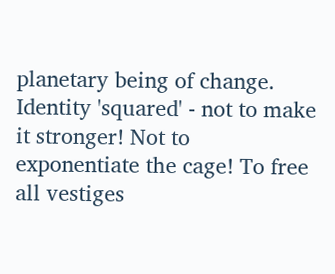planetary being of change. Identity 'squared' - not to make it stronger! Not to exponentiate the cage! To free all vestiges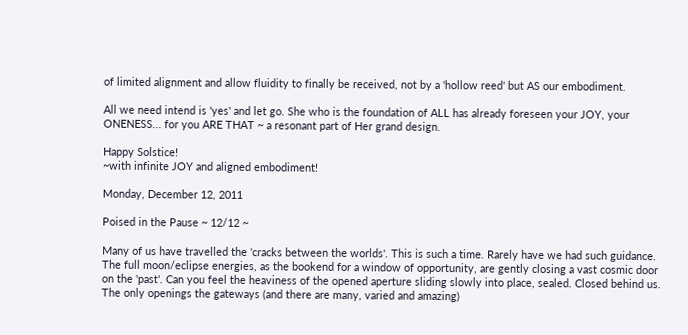of limited alignment and allow fluidity to finally be received, not by a 'hollow reed' but AS our embodiment.

All we need intend is 'yes' and let go. She who is the foundation of ALL has already foreseen your JOY, your ONENESS... for you ARE THAT ~ a resonant part of Her grand design.

Happy Solstice!
~with infinite JOY and aligned embodiment!

Monday, December 12, 2011

Poised in the Pause ~ 12/12 ~

Many of us have travelled the 'cracks between the worlds'. This is such a time. Rarely have we had such guidance. The full moon/eclipse energies, as the bookend for a window of opportunity, are gently closing a vast cosmic door on the 'past'. Can you feel the heaviness of the opened aperture sliding slowly into place, sealed. Closed behind us. The only openings the gateways (and there are many, varied and amazing)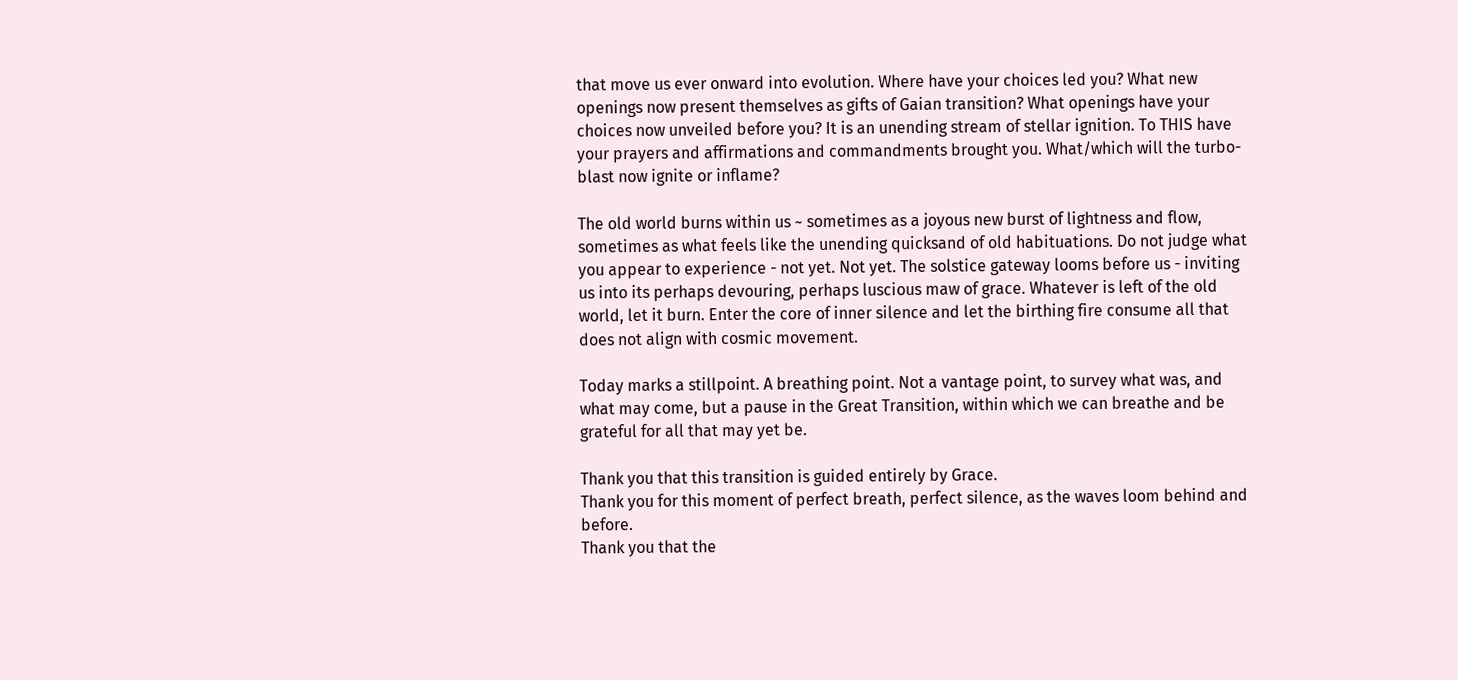that move us ever onward into evolution. Where have your choices led you? What new openings now present themselves as gifts of Gaian transition? What openings have your choices now unveiled before you? It is an unending stream of stellar ignition. To THIS have your prayers and affirmations and commandments brought you. What/which will the turbo-blast now ignite or inflame?

The old world burns within us ~ sometimes as a joyous new burst of lightness and flow, sometimes as what feels like the unending quicksand of old habituations. Do not judge what you appear to experience - not yet. Not yet. The solstice gateway looms before us - inviting us into its perhaps devouring, perhaps luscious maw of grace. Whatever is left of the old world, let it burn. Enter the core of inner silence and let the birthing fire consume all that does not align with cosmic movement.

Today marks a stillpoint. A breathing point. Not a vantage point, to survey what was, and what may come, but a pause in the Great Transition, within which we can breathe and be grateful for all that may yet be.

Thank you that this transition is guided entirely by Grace.
Thank you for this moment of perfect breath, perfect silence, as the waves loom behind and before.
Thank you that the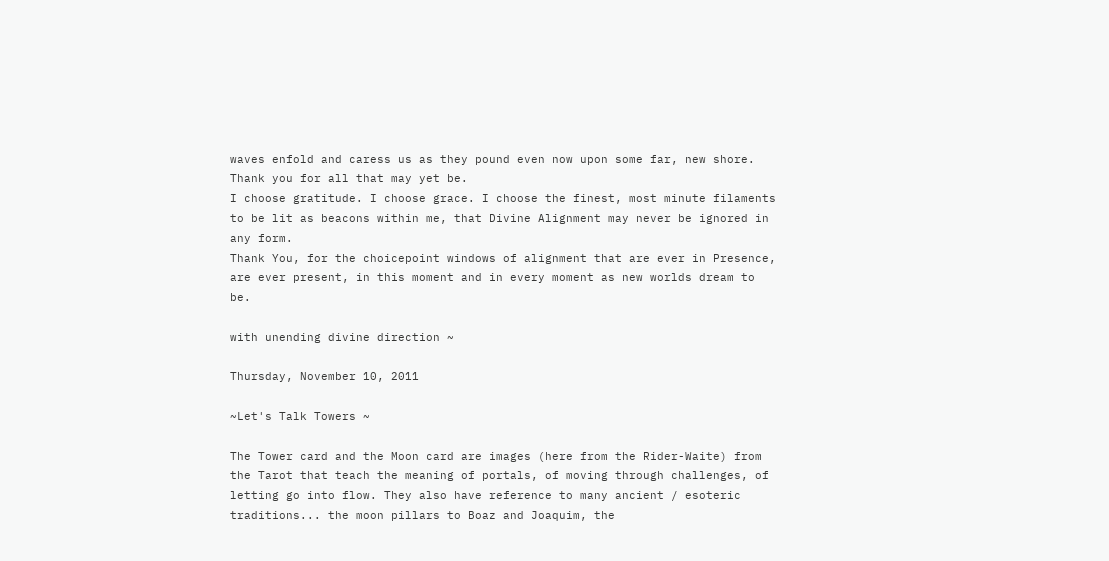waves enfold and caress us as they pound even now upon some far, new shore.
Thank you for all that may yet be.
I choose gratitude. I choose grace. I choose the finest, most minute filaments to be lit as beacons within me, that Divine Alignment may never be ignored in any form.
Thank You, for the choicepoint windows of alignment that are ever in Presence, are ever present, in this moment and in every moment as new worlds dream to be.

with unending divine direction ~

Thursday, November 10, 2011

~Let's Talk Towers ~

The Tower card and the Moon card are images (here from the Rider-Waite) from the Tarot that teach the meaning of portals, of moving through challenges, of letting go into flow. They also have reference to many ancient / esoteric traditions... the moon pillars to Boaz and Joaquim, the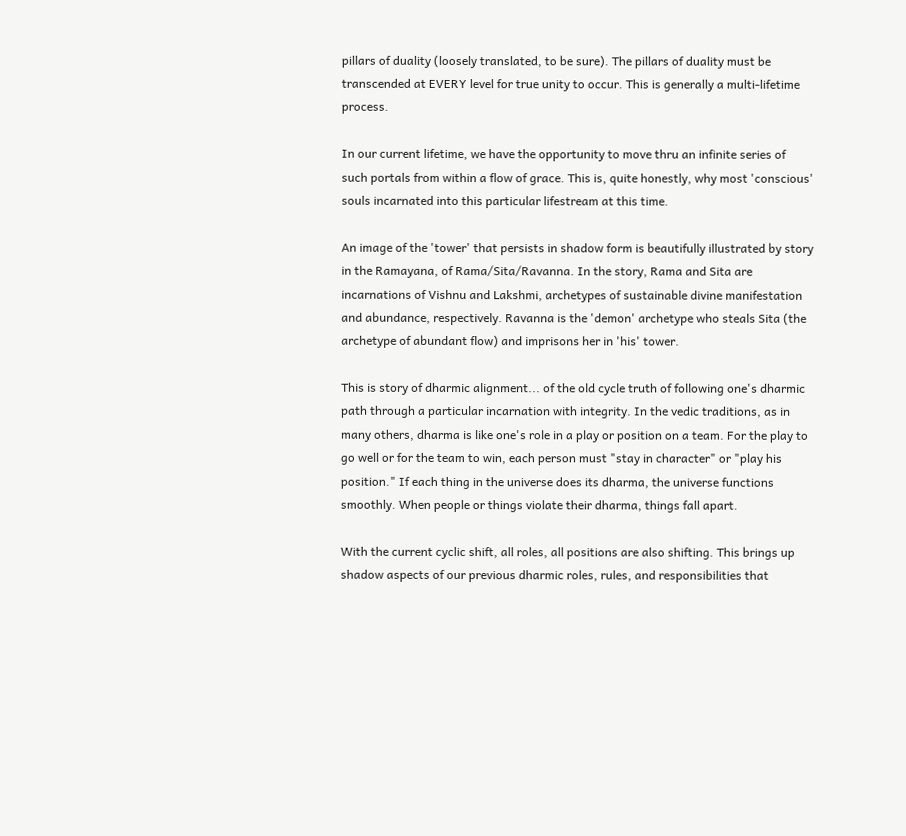pillars of duality (loosely translated, to be sure). The pillars of duality must be transcended at EVERY level for true unity to occur. This is generally a multi-lifetime process.

In our current lifetime, we have the opportunity to move thru an infinite series of such portals from within a flow of grace. This is, quite honestly, why most 'conscious' souls incarnated into this particular lifestream at this time.

An image of the 'tower' that persists in shadow form is beautifully illustrated by story in the Ramayana, of Rama/Sita/Ravanna. In the story, Rama and Sita are incarnations of Vishnu and Lakshmi, archetypes of sustainable divine manifestation and abundance, respectively. Ravanna is the 'demon' archetype who steals Sita (the archetype of abundant flow) and imprisons her in 'his' tower.

This is story of dharmic alignment... of the old cycle truth of following one's dharmic path through a particular incarnation with integrity. In the vedic traditions, as in many others, dharma is like one's role in a play or position on a team. For the play to go well or for the team to win, each person must "stay in character" or "play his position." If each thing in the universe does its dharma, the universe functions smoothly. When people or things violate their dharma, things fall apart.

With the current cyclic shift, all roles, all positions are also shifting. This brings up shadow aspects of our previous dharmic roles, rules, and responsibilities that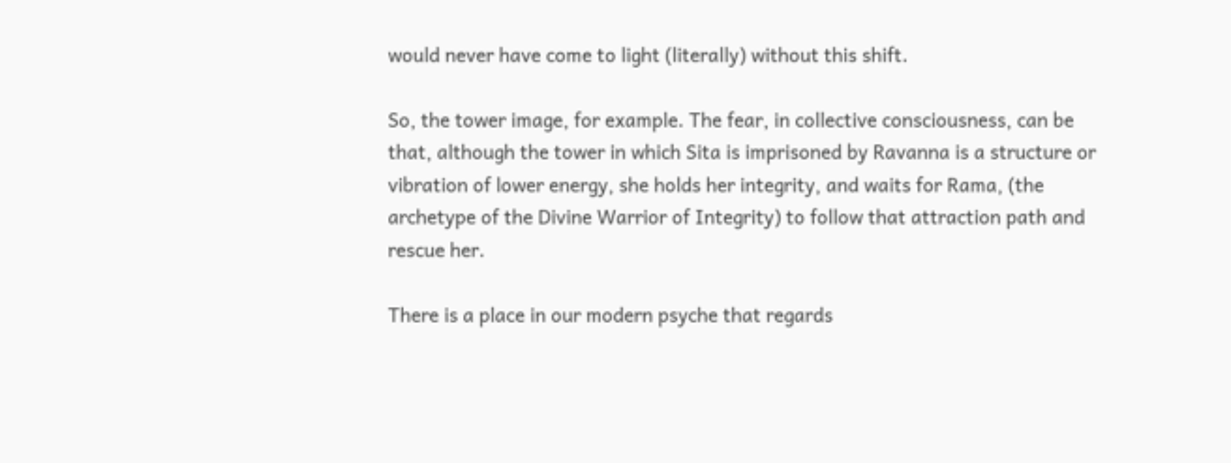would never have come to light (literally) without this shift.

So, the tower image, for example. The fear, in collective consciousness, can be that, although the tower in which Sita is imprisoned by Ravanna is a structure or vibration of lower energy, she holds her integrity, and waits for Rama, (the archetype of the Divine Warrior of Integrity) to follow that attraction path and rescue her.

There is a place in our modern psyche that regards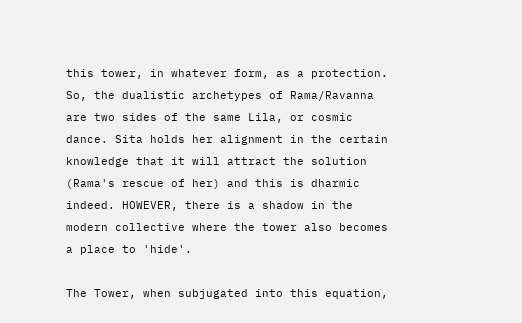this tower, in whatever form, as a protection. So, the dualistic archetypes of Rama/Ravanna are two sides of the same Lila, or cosmic dance. Sita holds her alignment in the certain knowledge that it will attract the solution (Rama's rescue of her) and this is dharmic indeed. HOWEVER, there is a shadow in the modern collective where the tower also becomes a place to 'hide'.

The Tower, when subjugated into this equation,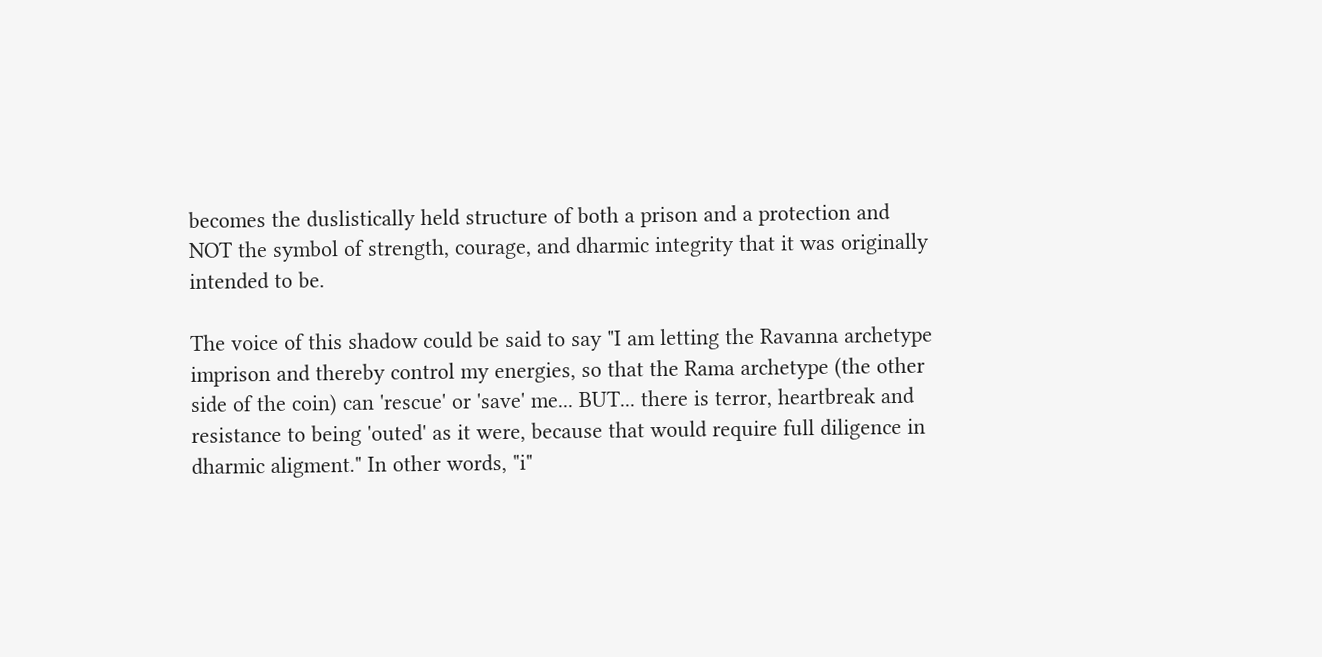becomes the duslistically held structure of both a prison and a protection and NOT the symbol of strength, courage, and dharmic integrity that it was originally intended to be.

The voice of this shadow could be said to say "I am letting the Ravanna archetype imprison and thereby control my energies, so that the Rama archetype (the other side of the coin) can 'rescue' or 'save' me... BUT... there is terror, heartbreak and resistance to being 'outed' as it were, because that would require full diligence in dharmic aligment." In other words, "i"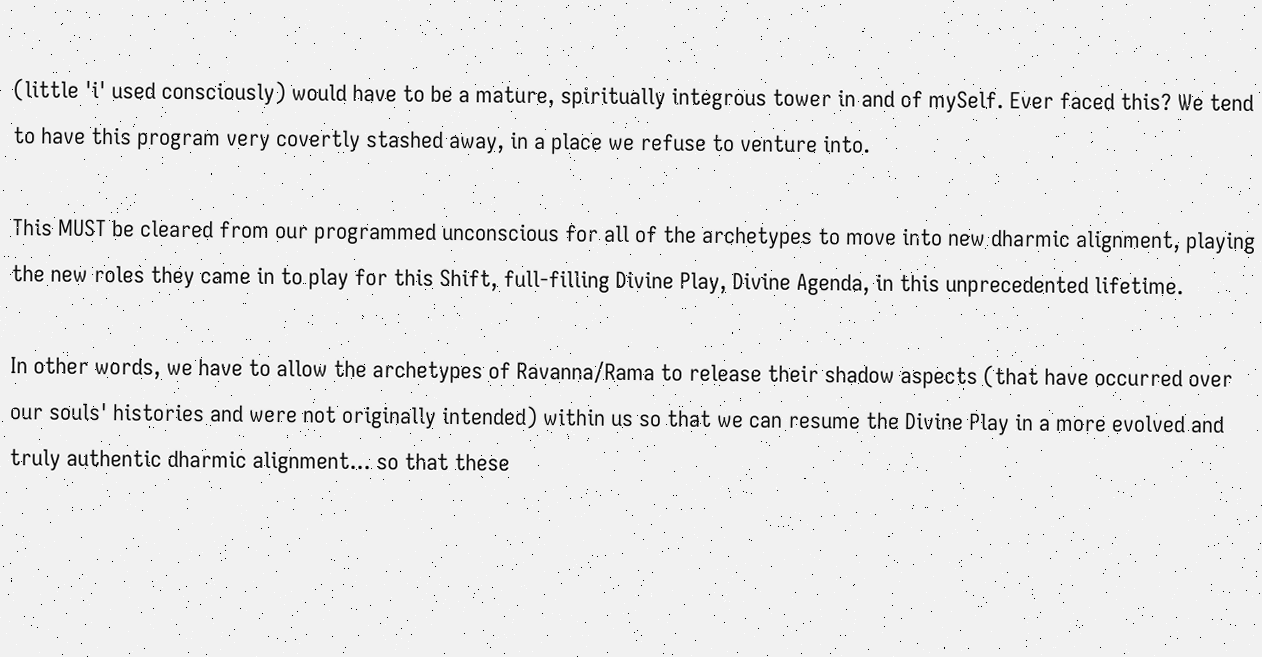(little 'i' used consciously) would have to be a mature, spiritually integrous tower in and of mySelf. Ever faced this? We tend to have this program very covertly stashed away, in a place we refuse to venture into.

This MUST be cleared from our programmed unconscious for all of the archetypes to move into new dharmic alignment, playing the new roles they came in to play for this Shift, full-filling Divine Play, Divine Agenda, in this unprecedented lifetime.

In other words, we have to allow the archetypes of Ravanna/Rama to release their shadow aspects (that have occurred over our souls' histories and were not originally intended) within us so that we can resume the Divine Play in a more evolved and truly authentic dharmic alignment... so that these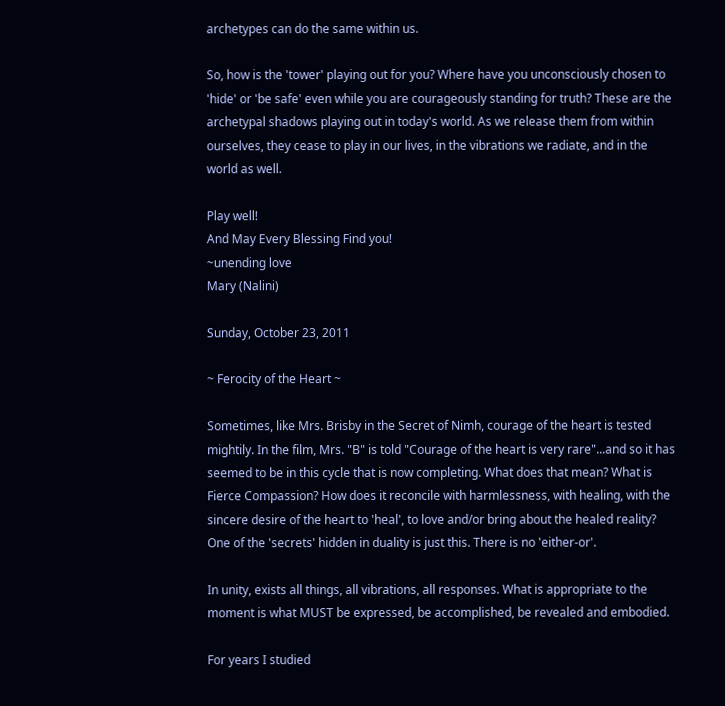archetypes can do the same within us.

So, how is the 'tower' playing out for you? Where have you unconsciously chosen to 'hide' or 'be safe' even while you are courageously standing for truth? These are the archetypal shadows playing out in today's world. As we release them from within ourselves, they cease to play in our lives, in the vibrations we radiate, and in the world as well.

Play well!
And May Every Blessing Find you!
~unending love
Mary (Nalini)

Sunday, October 23, 2011

~ Ferocity of the Heart ~

Sometimes, like Mrs. Brisby in the Secret of Nimh, courage of the heart is tested mightily. In the film, Mrs. "B" is told "Courage of the heart is very rare"...and so it has seemed to be in this cycle that is now completing. What does that mean? What is Fierce Compassion? How does it reconcile with harmlessness, with healing, with the sincere desire of the heart to 'heal', to love and/or bring about the healed reality? One of the 'secrets' hidden in duality is just this. There is no 'either-or'.

In unity, exists all things, all vibrations, all responses. What is appropriate to the moment is what MUST be expressed, be accomplished, be revealed and embodied.

For years I studied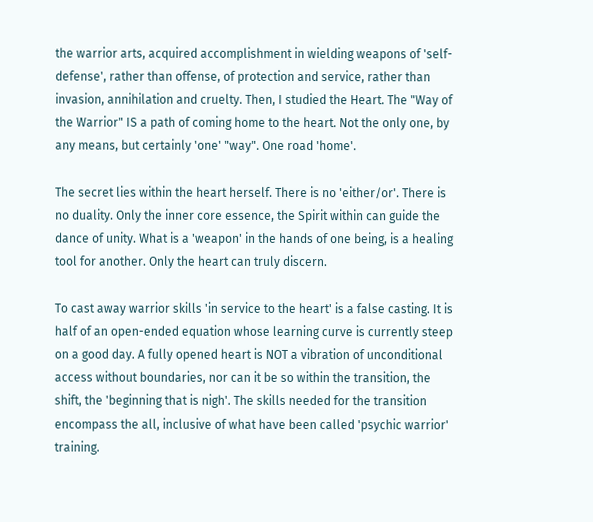the warrior arts, acquired accomplishment in wielding weapons of 'self-defense', rather than offense, of protection and service, rather than invasion, annihilation and cruelty. Then, I studied the Heart. The "Way of the Warrior" IS a path of coming home to the heart. Not the only one, by any means, but certainly 'one' "way". One road 'home'.

The secret lies within the heart herself. There is no 'either/or'. There is no duality. Only the inner core essence, the Spirit within can guide the dance of unity. What is a 'weapon' in the hands of one being, is a healing tool for another. Only the heart can truly discern.

To cast away warrior skills 'in service to the heart' is a false casting. It is half of an open-ended equation whose learning curve is currently steep on a good day. A fully opened heart is NOT a vibration of unconditional access without boundaries, nor can it be so within the transition, the shift, the 'beginning that is nigh'. The skills needed for the transition encompass the all, inclusive of what have been called 'psychic warrior' training.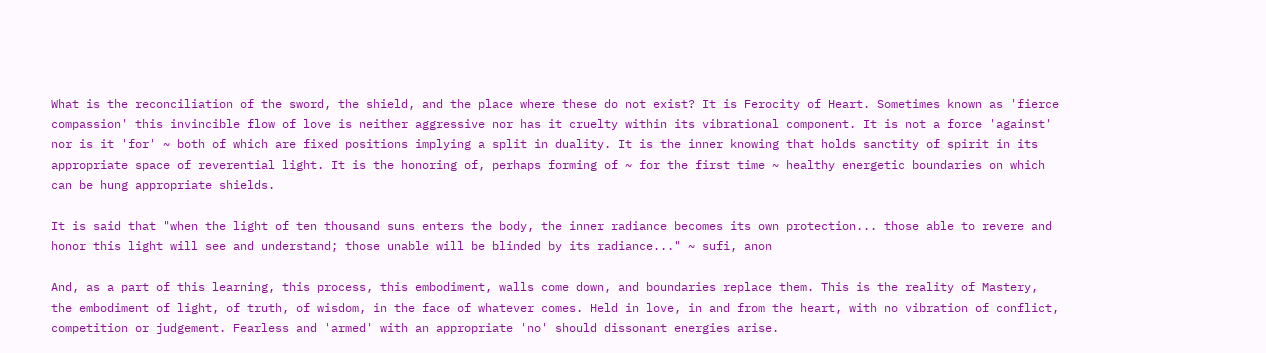What is the reconciliation of the sword, the shield, and the place where these do not exist? It is Ferocity of Heart. Sometimes known as 'fierce compassion' this invincible flow of love is neither aggressive nor has it cruelty within its vibrational component. It is not a force 'against' nor is it 'for' ~ both of which are fixed positions implying a split in duality. It is the inner knowing that holds sanctity of spirit in its appropriate space of reverential light. It is the honoring of, perhaps forming of ~ for the first time ~ healthy energetic boundaries on which can be hung appropriate shields.

It is said that "when the light of ten thousand suns enters the body, the inner radiance becomes its own protection... those able to revere and honor this light will see and understand; those unable will be blinded by its radiance..." ~ sufi, anon

And, as a part of this learning, this process, this embodiment, walls come down, and boundaries replace them. This is the reality of Mastery, the embodiment of light, of truth, of wisdom, in the face of whatever comes. Held in love, in and from the heart, with no vibration of conflict, competition or judgement. Fearless and 'armed' with an appropriate 'no' should dissonant energies arise.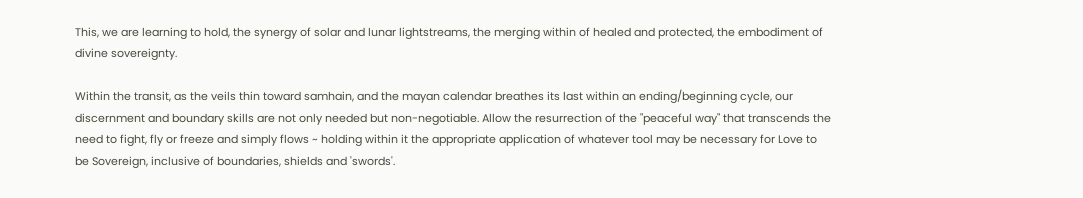This, we are learning to hold, the synergy of solar and lunar lightstreams, the merging within of healed and protected, the embodiment of divine sovereignty.

Within the transit, as the veils thin toward samhain, and the mayan calendar breathes its last within an ending/beginning cycle, our discernment and boundary skills are not only needed but non-negotiable. Allow the resurrection of the "peaceful way" that transcends the need to fight, fly or freeze and simply flows ~ holding within it the appropriate application of whatever tool may be necessary for Love to be Sovereign, inclusive of boundaries, shields and 'swords'.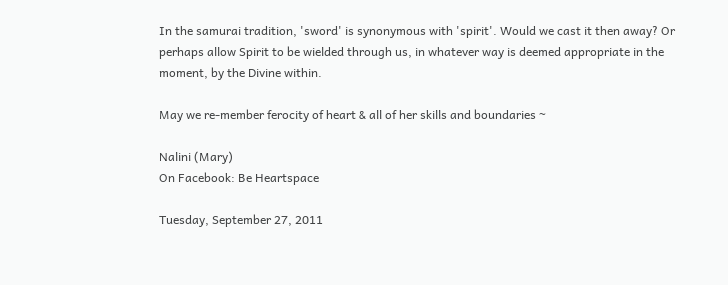In the samurai tradition, 'sword' is synonymous with 'spirit'. Would we cast it then away? Or perhaps allow Spirit to be wielded through us, in whatever way is deemed appropriate in the moment, by the Divine within.

May we re-member ferocity of heart & all of her skills and boundaries ~

Nalini (Mary)
On Facebook: Be Heartspace

Tuesday, September 27, 2011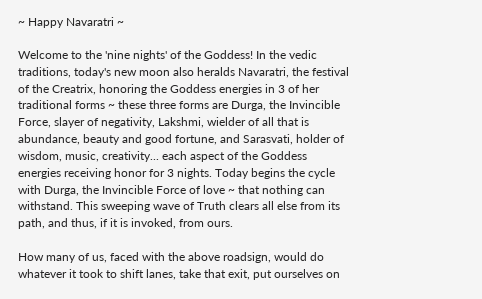~ Happy Navaratri ~

Welcome to the 'nine nights' of the Goddess! In the vedic traditions, today's new moon also heralds Navaratri, the festival of the Creatrix, honoring the Goddess energies in 3 of her traditional forms ~ these three forms are Durga, the Invincible Force, slayer of negativity, Lakshmi, wielder of all that is abundance, beauty and good fortune, and Sarasvati, holder of wisdom, music, creativity... each aspect of the Goddess energies receiving honor for 3 nights. Today begins the cycle with Durga, the Invincible Force of love ~ that nothing can withstand. This sweeping wave of Truth clears all else from its path, and thus, if it is invoked, from ours.

How many of us, faced with the above roadsign, would do whatever it took to shift lanes, take that exit, put ourselves on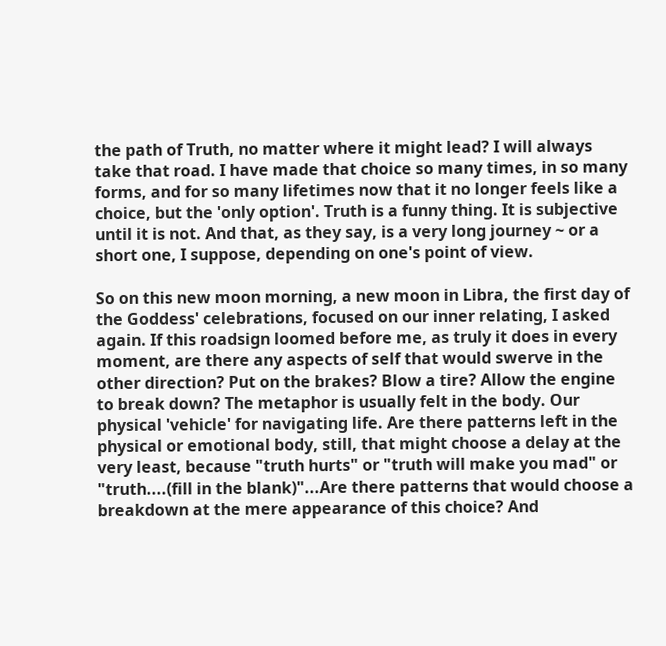the path of Truth, no matter where it might lead? I will always take that road. I have made that choice so many times, in so many forms, and for so many lifetimes now that it no longer feels like a choice, but the 'only option'. Truth is a funny thing. It is subjective until it is not. And that, as they say, is a very long journey ~ or a short one, I suppose, depending on one's point of view.

So on this new moon morning, a new moon in Libra, the first day of the Goddess' celebrations, focused on our inner relating, I asked again. If this roadsign loomed before me, as truly it does in every moment, are there any aspects of self that would swerve in the other direction? Put on the brakes? Blow a tire? Allow the engine to break down? The metaphor is usually felt in the body. Our physical 'vehicle' for navigating life. Are there patterns left in the physical or emotional body, still, that might choose a delay at the very least, because "truth hurts" or "truth will make you mad" or "truth....(fill in the blank)"...Are there patterns that would choose a breakdown at the mere appearance of this choice? And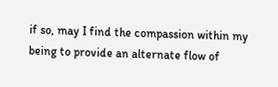if so, may I find the compassion within my being to provide an alternate flow of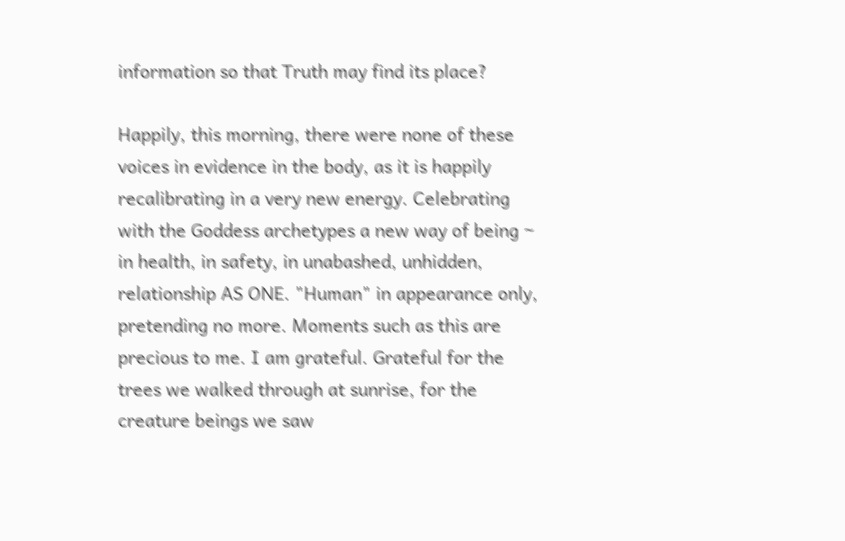information so that Truth may find its place?

Happily, this morning, there were none of these voices in evidence in the body, as it is happily recalibrating in a very new energy. Celebrating with the Goddess archetypes a new way of being ~ in health, in safety, in unabashed, unhidden, relationship AS ONE. "Human" in appearance only, pretending no more. Moments such as this are precious to me. I am grateful. Grateful for the trees we walked through at sunrise, for the creature beings we saw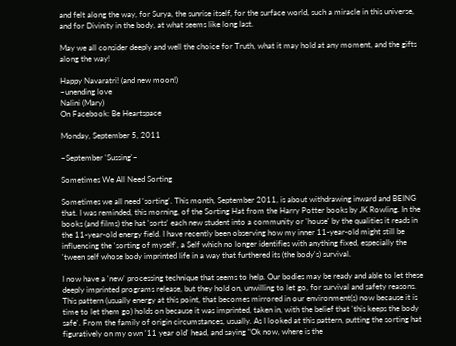and felt along the way, for Surya, the sunrise itself, for the surface world, such a miracle in this universe, and for Divinity in the body, at what seems like long last.

May we all consider deeply and well the choice for Truth, what it may hold at any moment, and the gifts along the way!

Happy Navaratri! (and new moon!)
~unending love
Nalini (Mary)
On Facebook: Be Heartspace

Monday, September 5, 2011

~September 'Sussing'~

Sometimes We All Need Sorting

Sometimes we all need 'sorting'. This month, September 2011, is about withdrawing inward and BEING that. I was reminded, this morning, of the Sorting Hat from the Harry Potter books by JK Rowling. In the books (and films) the hat 'sorts' each new student into a community or 'house' by the qualities it reads in the 11-year-old energy field. I have recently been observing how my inner 11-year-old might still be influencing the 'sorting of myself', a Self which no longer identifies with anything fixed, especially the 'tween self whose body imprinted life in a way that furthered its (the body's) survival.

I now have a 'new' processing technique that seems to help. Our bodies may be ready and able to let these deeply imprinted programs release, but they hold on, unwilling to let go, for survival and safety reasons. This pattern (usually energy at this point, that becomes mirrored in our environment(s) now because it is time to let them go) holds on because it was imprinted, taken in, with the belief that 'this keeps the body safe'. From the family of origin circumstances, usually. As I looked at this pattern, putting the sorting hat figuratively on my own '11 year old' head, and saying "Ok now, where is the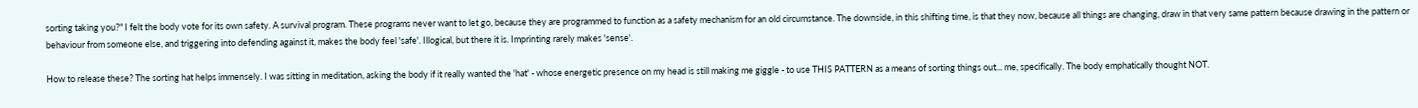sorting taking you?" I felt the body vote for its own safety. A survival program. These programs never want to let go, because they are programmed to function as a safety mechanism for an old circumstance. The downside, in this shifting time, is that they now, because all things are changing, draw in that very same pattern because drawing in the pattern or behaviour from someone else, and triggering into defending against it, makes the body feel 'safe'. Illogical, but there it is. Imprinting rarely makes 'sense'.

How to release these? The sorting hat helps immensely. I was sitting in meditation, asking the body if it really wanted the 'hat' - whose energetic presence on my head is still making me giggle - to use THIS PATTERN as a means of sorting things out... me, specifically. The body emphatically thought NOT.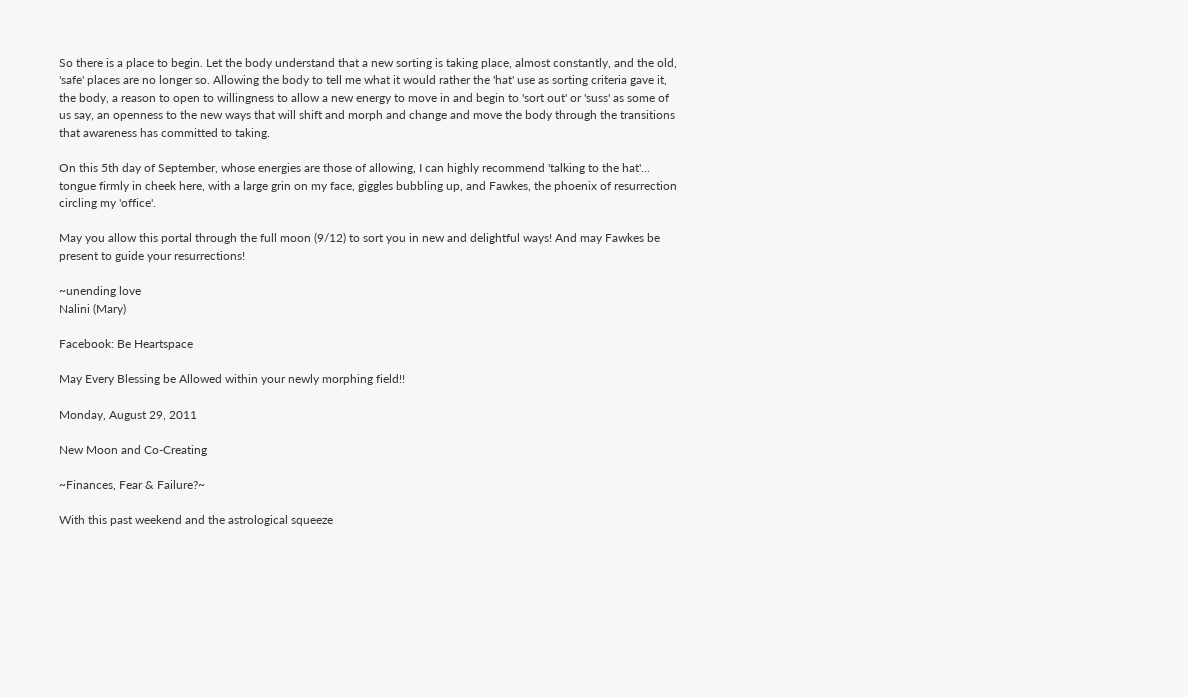So there is a place to begin. Let the body understand that a new sorting is taking place, almost constantly, and the old, 'safe' places are no longer so. Allowing the body to tell me what it would rather the 'hat' use as sorting criteria gave it, the body, a reason to open to willingness to allow a new energy to move in and begin to 'sort out' or 'suss' as some of us say, an openness to the new ways that will shift and morph and change and move the body through the transitions that awareness has committed to taking.

On this 5th day of September, whose energies are those of allowing, I can highly recommend 'talking to the hat'... tongue firmly in cheek here, with a large grin on my face, giggles bubbling up, and Fawkes, the phoenix of resurrection circling my 'office'.

May you allow this portal through the full moon (9/12) to sort you in new and delightful ways! And may Fawkes be present to guide your resurrections!

~unending love
Nalini (Mary)

Facebook: Be Heartspace

May Every Blessing be Allowed within your newly morphing field!!

Monday, August 29, 2011

New Moon and Co-Creating

~Finances, Fear & Failure?~

With this past weekend and the astrological squeeze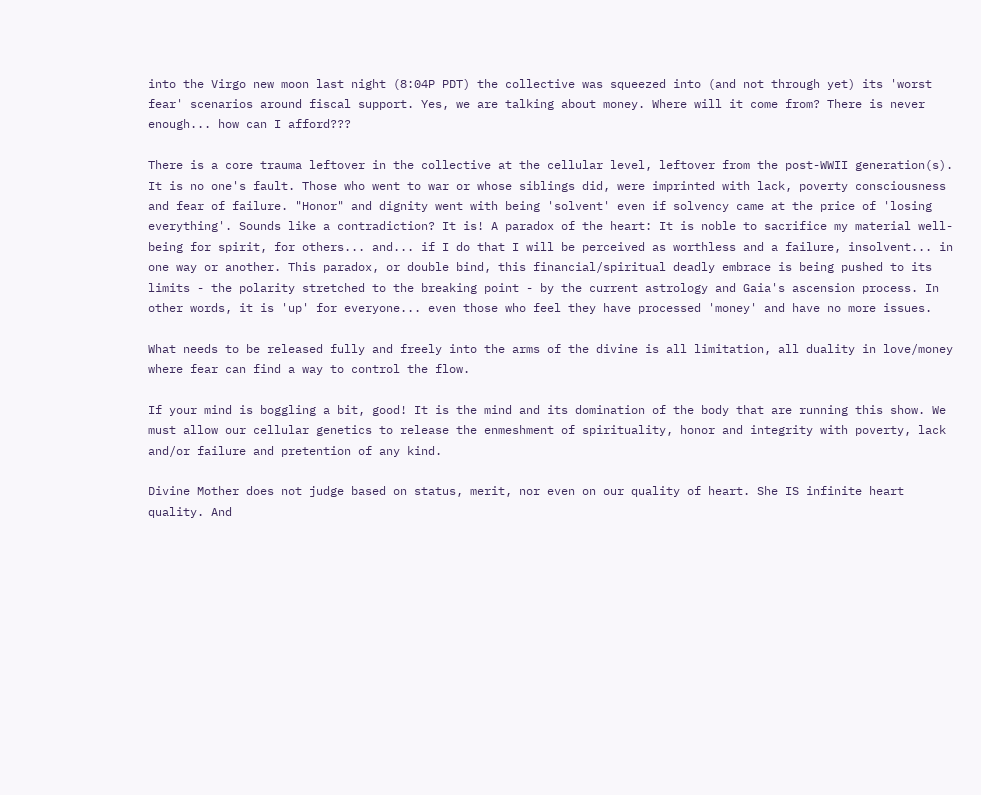into the Virgo new moon last night (8:04P PDT) the collective was squeezed into (and not through yet) its 'worst fear' scenarios around fiscal support. Yes, we are talking about money. Where will it come from? There is never enough... how can I afford???

There is a core trauma leftover in the collective at the cellular level, leftover from the post-WWII generation(s). It is no one's fault. Those who went to war or whose siblings did, were imprinted with lack, poverty consciousness and fear of failure. "Honor" and dignity went with being 'solvent' even if solvency came at the price of 'losing everything'. Sounds like a contradiction? It is! A paradox of the heart: It is noble to sacrifice my material well-being for spirit, for others... and... if I do that I will be perceived as worthless and a failure, insolvent... in one way or another. This paradox, or double bind, this financial/spiritual deadly embrace is being pushed to its limits - the polarity stretched to the breaking point - by the current astrology and Gaia's ascension process. In other words, it is 'up' for everyone... even those who feel they have processed 'money' and have no more issues.

What needs to be released fully and freely into the arms of the divine is all limitation, all duality in love/money where fear can find a way to control the flow.

If your mind is boggling a bit, good! It is the mind and its domination of the body that are running this show. We must allow our cellular genetics to release the enmeshment of spirituality, honor and integrity with poverty, lack and/or failure and pretention of any kind.

Divine Mother does not judge based on status, merit, nor even on our quality of heart. She IS infinite heart quality. And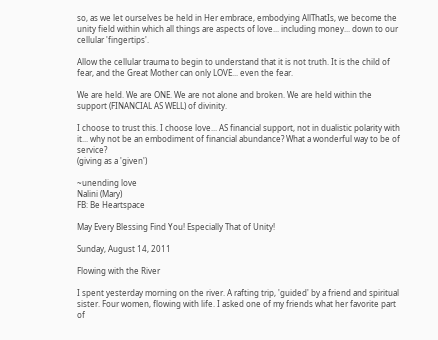so, as we let ourselves be held in Her embrace, embodying AllThatIs, we become the unity field within which all things are aspects of love... including money... down to our cellular 'fingertips'.

Allow the cellular trauma to begin to understand that it is not truth. It is the child of fear, and the Great Mother can only LOVE... even the fear.

We are held. We are ONE. We are not alone and broken. We are held within the support (FINANCIAL AS WELL) of divinity.

I choose to trust this. I choose love... AS financial support, not in dualistic polarity with it... why not be an embodiment of financial abundance? What a wonderful way to be of service?
(giving as a 'given')

~unending love
Nalini (Mary)
FB: Be Heartspace

May Every Blessing Find You! Especially That of Unity!

Sunday, August 14, 2011

Flowing with the River

I spent yesterday morning on the river. A rafting trip, 'guided' by a friend and spiritual sister. Four women, flowing with life. I asked one of my friends what her favorite part of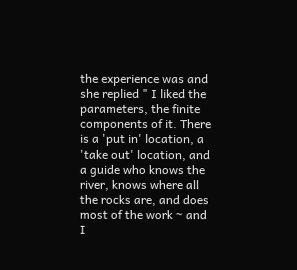the experience was and she replied " I liked the parameters, the finite components of it. There is a 'put in' location, a 'take out' location, and a guide who knows the river, knows where all the rocks are, and does most of the work ~ and I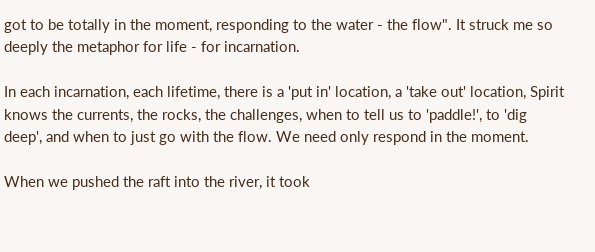got to be totally in the moment, responding to the water - the flow". It struck me so deeply the metaphor for life - for incarnation.

In each incarnation, each lifetime, there is a 'put in' location, a 'take out' location, Spirit knows the currents, the rocks, the challenges, when to tell us to 'paddle!', to 'dig deep', and when to just go with the flow. We need only respond in the moment.

When we pushed the raft into the river, it took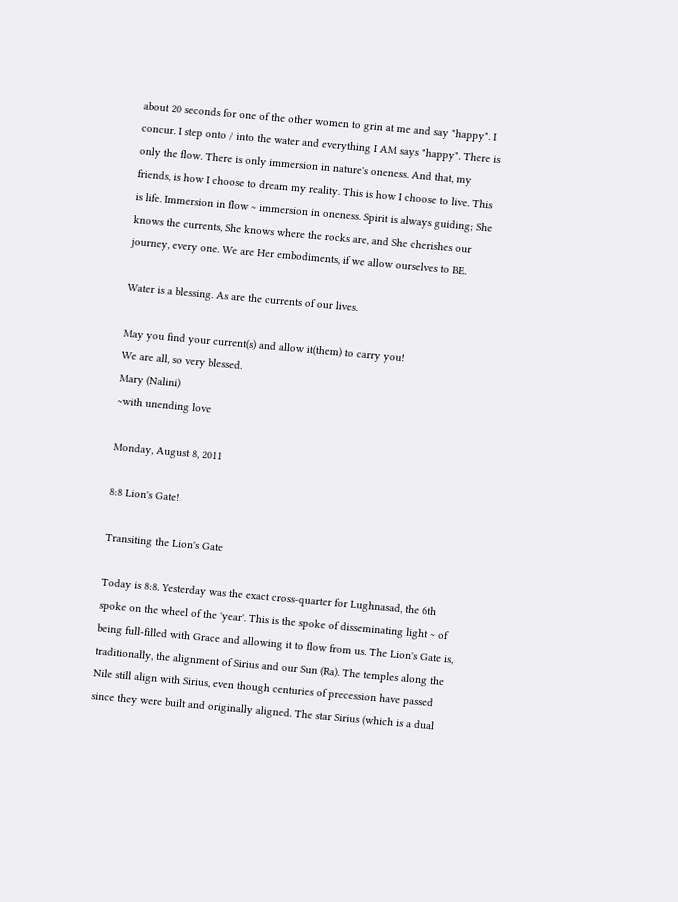about 20 seconds for one of the other women to grin at me and say "happy". I concur. I step onto / into the water and everything I AM says "happy". There is only the flow. There is only immersion in nature's oneness. And that, my friends, is how I choose to dream my reality. This is how I choose to live. This is life. Immersion in flow ~ immersion in oneness. Spirit is always guiding; She knows the currents, She knows where the rocks are, and She cherishes our journey, every one. We are Her embodiments, if we allow ourselves to BE.

Water is a blessing. As are the currents of our lives.

May you find your current(s) and allow it(them) to carry you!
We are all, so very blessed.
Mary (Nalini)
~with unending love

Monday, August 8, 2011

8:8 Lion's Gate!

Transiting the Lion's Gate

Today is 8:8. Yesterday was the exact cross-quarter for Lughnasad, the 6th spoke on the wheel of the 'year'. This is the spoke of disseminating light ~ of being full-filled with Grace and allowing it to flow from us. The Lion's Gate is, traditionally, the alignment of Sirius and our Sun (Ra). The temples along the Nile still align with Sirius, even though centuries of precession have passed since they were built and originally aligned. The star Sirius (which is a dual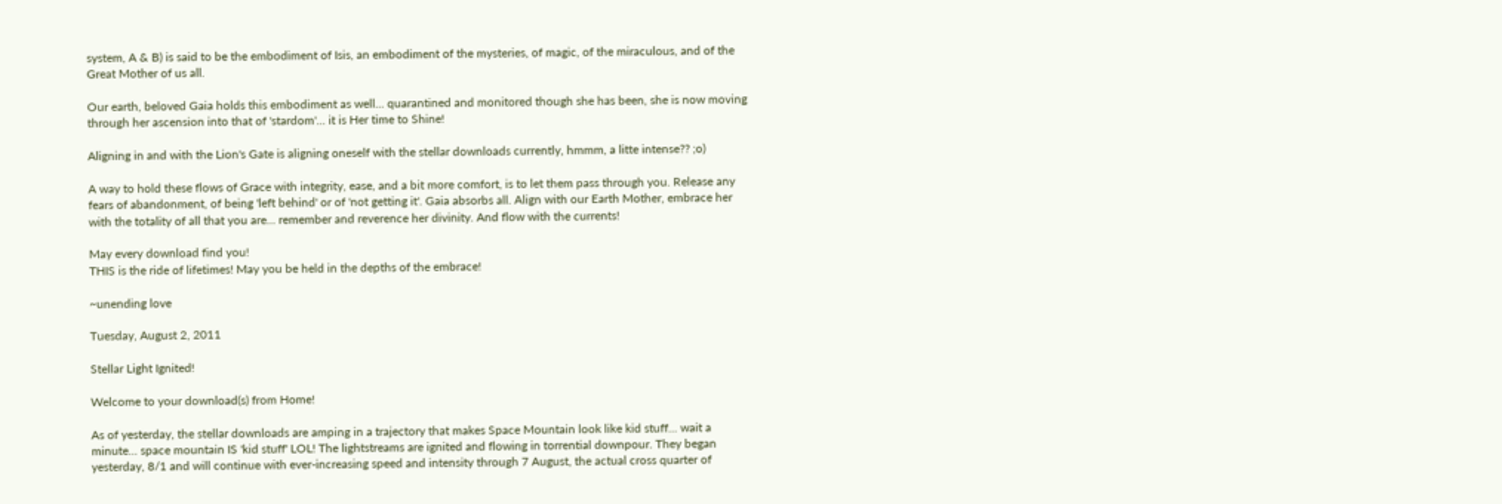system, A & B) is said to be the embodiment of Isis, an embodiment of the mysteries, of magic, of the miraculous, and of the Great Mother of us all.

Our earth, beloved Gaia holds this embodiment as well... quarantined and monitored though she has been, she is now moving through her ascension into that of 'stardom'... it is Her time to Shine!

Aligning in and with the Lion's Gate is aligning oneself with the stellar downloads currently, hmmm, a litte intense?? ;o)

A way to hold these flows of Grace with integrity, ease, and a bit more comfort, is to let them pass through you. Release any fears of abandonment, of being 'left behind' or of 'not getting it'. Gaia absorbs all. Align with our Earth Mother, embrace her with the totality of all that you are... remember and reverence her divinity. And flow with the currents!

May every download find you!
THIS is the ride of lifetimes! May you be held in the depths of the embrace!

~unending love

Tuesday, August 2, 2011

Stellar Light Ignited!

Welcome to your download(s) from Home!

As of yesterday, the stellar downloads are amping in a trajectory that makes Space Mountain look like kid stuff... wait a minute... space mountain IS 'kid stuff' LOL! The lightstreams are ignited and flowing in torrential downpour. They began yesterday, 8/1 and will continue with ever-increasing speed and intensity through 7 August, the actual cross quarter of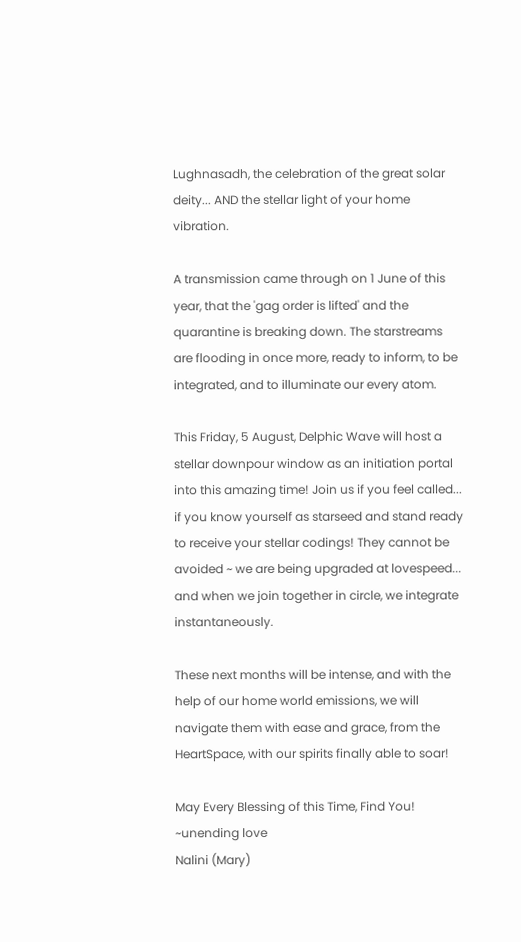Lughnasadh, the celebration of the great solar deity... AND the stellar light of your home vibration.

A transmission came through on 1 June of this year, that the 'gag order is lifted' and the quarantine is breaking down. The starstreams are flooding in once more, ready to inform, to be integrated, and to illuminate our every atom.

This Friday, 5 August, Delphic Wave will host a stellar downpour window as an initiation portal into this amazing time! Join us if you feel called... if you know yourself as starseed and stand ready to receive your stellar codings! They cannot be avoided ~ we are being upgraded at lovespeed... and when we join together in circle, we integrate instantaneously.

These next months will be intense, and with the help of our home world emissions, we will navigate them with ease and grace, from the HeartSpace, with our spirits finally able to soar!

May Every Blessing of this Time, Find You!
~unending love
Nalini (Mary)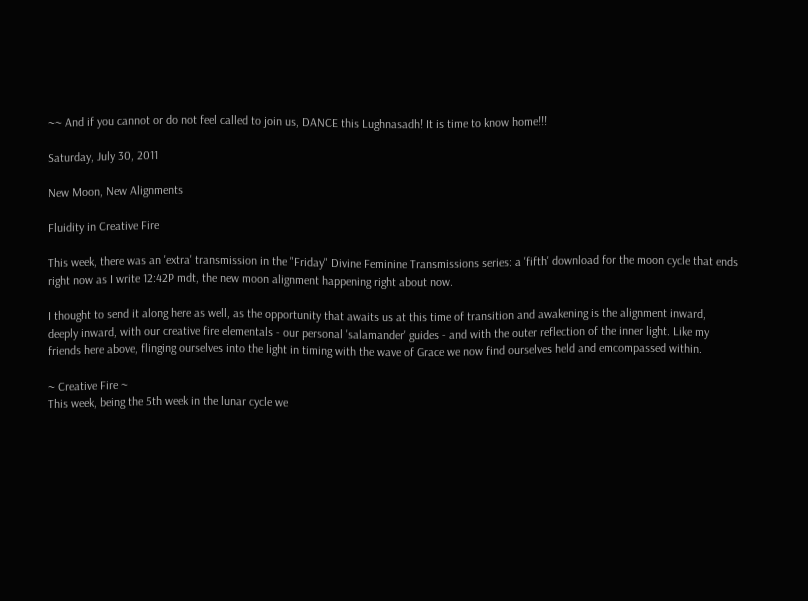~~ And if you cannot or do not feel called to join us, DANCE this Lughnasadh! It is time to know home!!!

Saturday, July 30, 2011

New Moon, New Alignments

Fluidity in Creative Fire

This week, there was an 'extra' transmission in the "Friday" Divine Feminine Transmissions series: a 'fifth' download for the moon cycle that ends right now as I write 12:42P mdt, the new moon alignment happening right about now.

I thought to send it along here as well, as the opportunity that awaits us at this time of transition and awakening is the alignment inward, deeply inward, with our creative fire elementals - our personal 'salamander' guides - and with the outer reflection of the inner light. Like my friends here above, flinging ourselves into the light in timing with the wave of Grace we now find ourselves held and emcompassed within.

~ Creative Fire ~
This week, being the 5th week in the lunar cycle we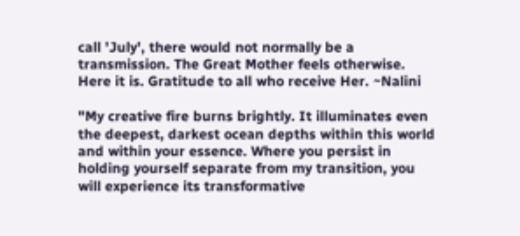call 'July', there would not normally be a transmission. The Great Mother feels otherwise. Here it is. Gratitude to all who receive Her. ~Nalini

"My creative fire burns brightly. It illuminates even the deepest, darkest ocean depths within this world and within your essence. Where you persist in holding yourself separate from my transition, you will experience its transformative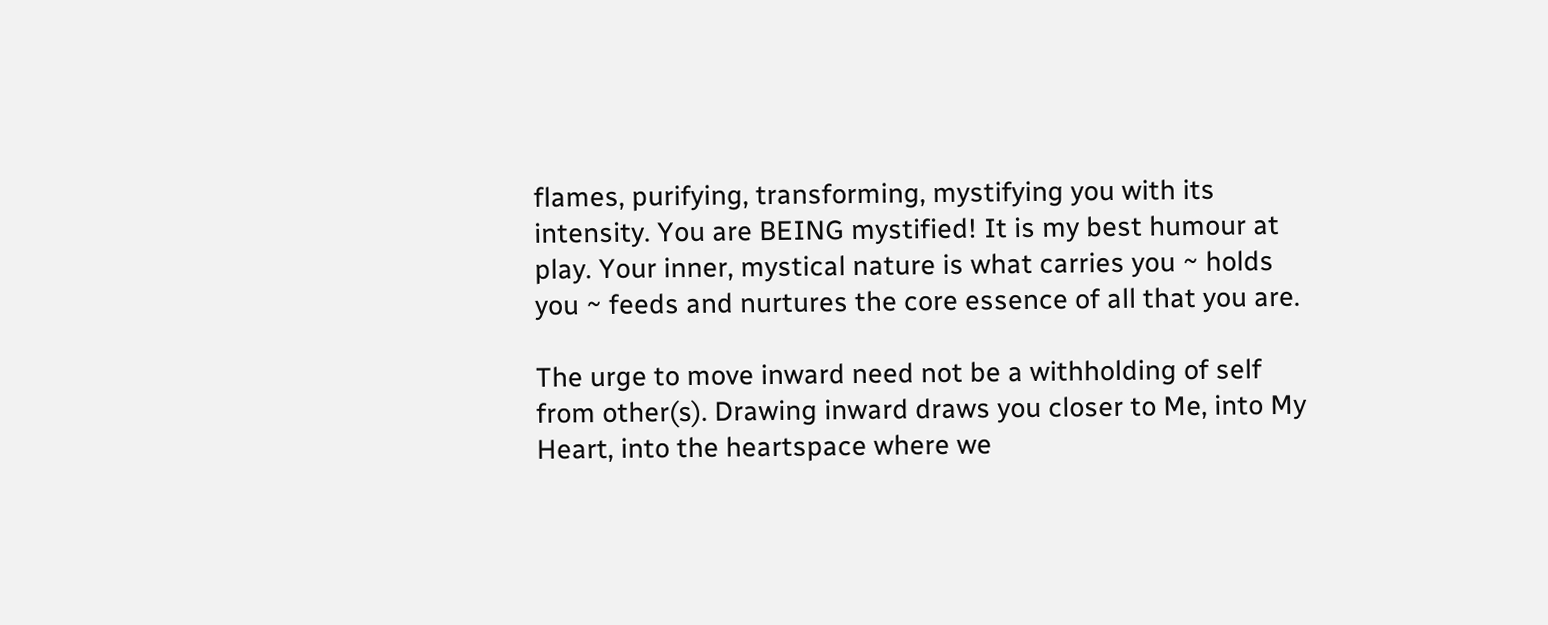flames, purifying, transforming, mystifying you with its intensity. You are BEING mystified! It is my best humour at play. Your inner, mystical nature is what carries you ~ holds you ~ feeds and nurtures the core essence of all that you are.

The urge to move inward need not be a withholding of self from other(s). Drawing inward draws you closer to Me, into My Heart, into the heartspace where we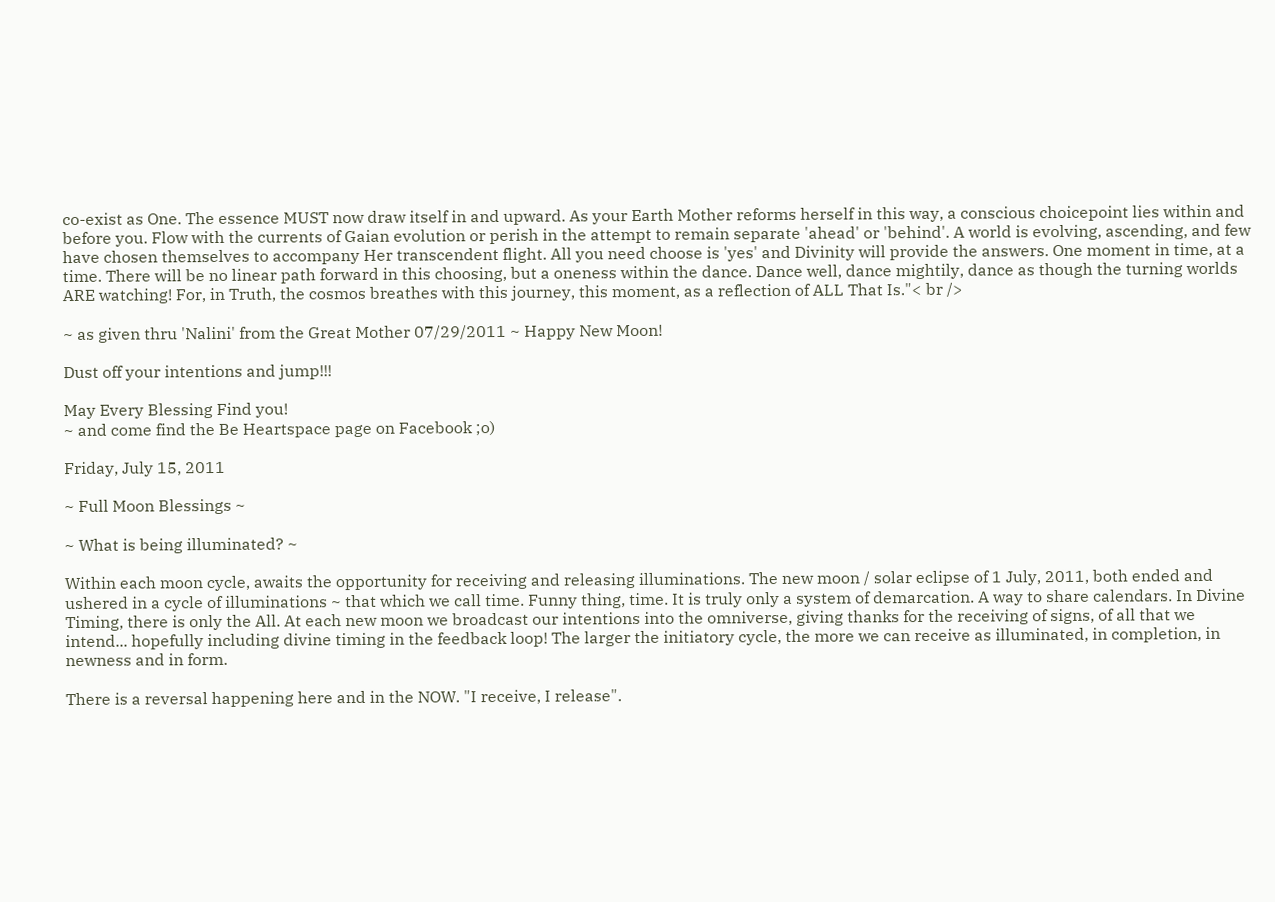co-exist as One. The essence MUST now draw itself in and upward. As your Earth Mother reforms herself in this way, a conscious choicepoint lies within and before you. Flow with the currents of Gaian evolution or perish in the attempt to remain separate 'ahead' or 'behind'. A world is evolving, ascending, and few have chosen themselves to accompany Her transcendent flight. All you need choose is 'yes' and Divinity will provide the answers. One moment in time, at a time. There will be no linear path forward in this choosing, but a oneness within the dance. Dance well, dance mightily, dance as though the turning worlds ARE watching! For, in Truth, the cosmos breathes with this journey, this moment, as a reflection of ALL That Is."< br />

~ as given thru 'Nalini' from the Great Mother 07/29/2011 ~ Happy New Moon!

Dust off your intentions and jump!!!

May Every Blessing Find you!
~ and come find the Be Heartspace page on Facebook ;o)

Friday, July 15, 2011

~ Full Moon Blessings ~

~ What is being illuminated? ~

Within each moon cycle, awaits the opportunity for receiving and releasing illuminations. The new moon / solar eclipse of 1 July, 2011, both ended and ushered in a cycle of illuminations ~ that which we call time. Funny thing, time. It is truly only a system of demarcation. A way to share calendars. In Divine Timing, there is only the All. At each new moon we broadcast our intentions into the omniverse, giving thanks for the receiving of signs, of all that we intend... hopefully including divine timing in the feedback loop! The larger the initiatory cycle, the more we can receive as illuminated, in completion, in newness and in form.

There is a reversal happening here and in the NOW. "I receive, I release".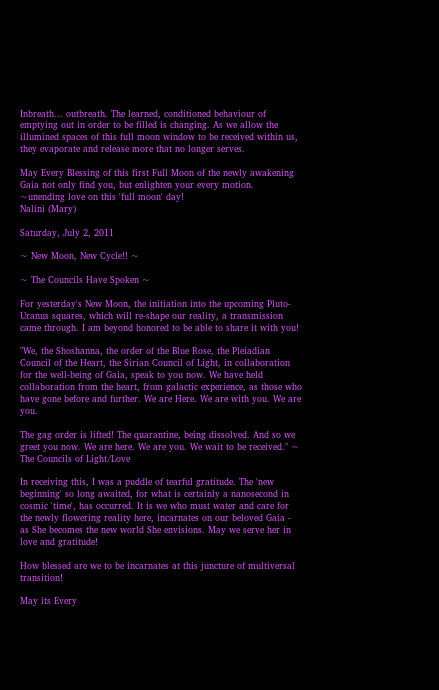Inbreath... outbreath. The learned, conditioned behaviour of emptying out in order to be filled is changing. As we allow the illumined spaces of this full moon window to be received within us, they evaporate and release more that no longer serves.

May Every Blessing of this first Full Moon of the newly awakening Gaia not only find you, but enlighten your every motion.
~unending love on this 'full moon' day!
Nalini (Mary)

Saturday, July 2, 2011

~ New Moon, New Cycle!! ~

~ The Councils Have Spoken ~

For yesterday's New Moon, the initiation into the upcoming Pluto-Uranus squares, which will re-shape our reality, a transmission came through. I am beyond honored to be able to share it with you!

"We, the Shoshanna, the order of the Blue Rose, the Pleiadian Council of the Heart, the Sirian Council of Light, in collaboration for the well-being of Gaia, speak to you now. We have held collaboration from the heart, from galactic experience, as those who have gone before and further. We are Here. We are with you. We are you.

The gag order is lifted! The quarantine, being dissolved. And so we greet you now. We are here. We are you. We wait to be received." ~ The Councils of Light/Love

In receiving this, I was a puddle of tearful gratitude. The 'new beginning' so long awaited, for what is certainly a nanosecond in cosmic 'time', has occurred. It is we who must water and care for the newly flowering reality here, incarnates on our beloved Gaia - as She becomes the new world She envisions. May we serve her in love and gratitude!

How blessed are we to be incarnates at this juncture of multiversal transition!

May its Every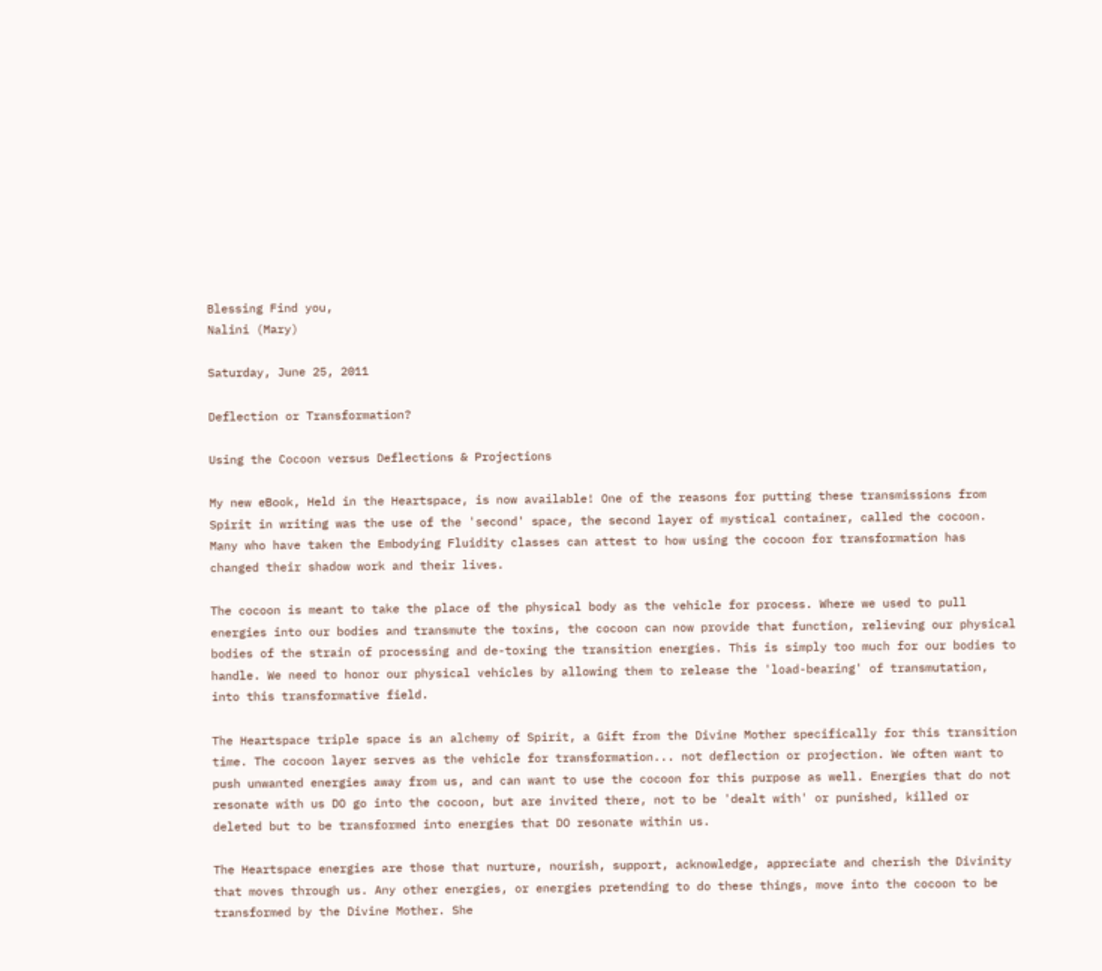Blessing Find you,
Nalini (Mary)

Saturday, June 25, 2011

Deflection or Transformation?

Using the Cocoon versus Deflections & Projections

My new eBook, Held in the Heartspace, is now available! One of the reasons for putting these transmissions from Spirit in writing was the use of the 'second' space, the second layer of mystical container, called the cocoon. Many who have taken the Embodying Fluidity classes can attest to how using the cocoon for transformation has changed their shadow work and their lives.

The cocoon is meant to take the place of the physical body as the vehicle for process. Where we used to pull energies into our bodies and transmute the toxins, the cocoon can now provide that function, relieving our physical bodies of the strain of processing and de-toxing the transition energies. This is simply too much for our bodies to handle. We need to honor our physical vehicles by allowing them to release the 'load-bearing' of transmutation, into this transformative field.

The Heartspace triple space is an alchemy of Spirit, a Gift from the Divine Mother specifically for this transition time. The cocoon layer serves as the vehicle for transformation... not deflection or projection. We often want to push unwanted energies away from us, and can want to use the cocoon for this purpose as well. Energies that do not resonate with us DO go into the cocoon, but are invited there, not to be 'dealt with' or punished, killed or deleted but to be transformed into energies that DO resonate within us.

The Heartspace energies are those that nurture, nourish, support, acknowledge, appreciate and cherish the Divinity that moves through us. Any other energies, or energies pretending to do these things, move into the cocoon to be transformed by the Divine Mother. She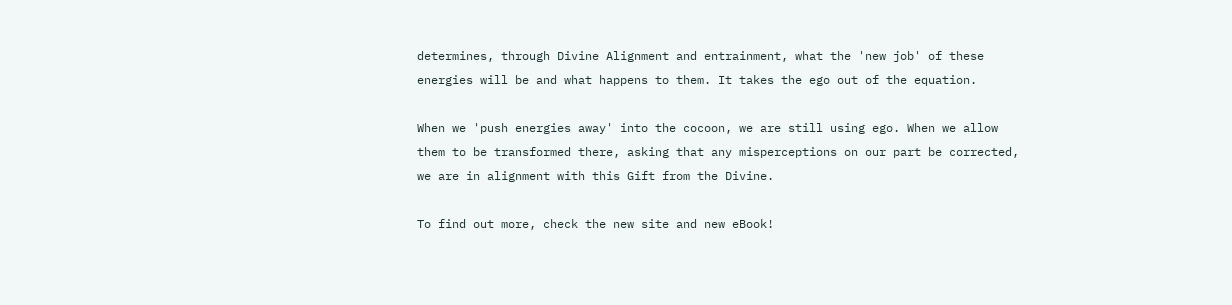determines, through Divine Alignment and entrainment, what the 'new job' of these energies will be and what happens to them. It takes the ego out of the equation.

When we 'push energies away' into the cocoon, we are still using ego. When we allow them to be transformed there, asking that any misperceptions on our part be corrected, we are in alignment with this Gift from the Divine.

To find out more, check the new site and new eBook!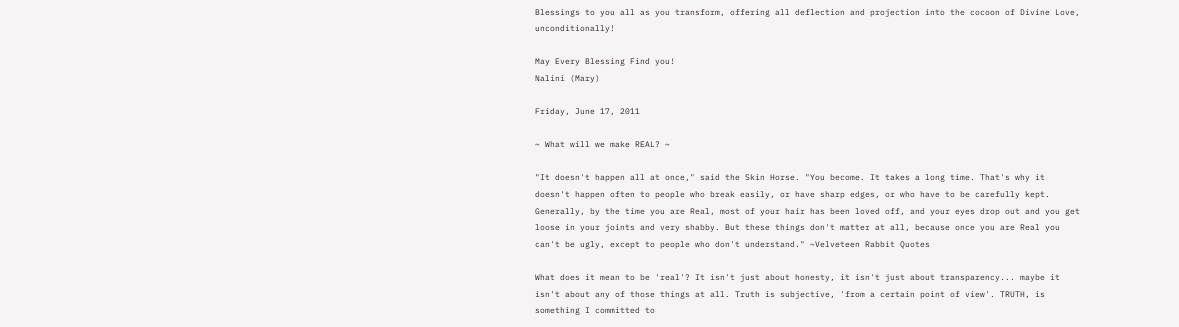Blessings to you all as you transform, offering all deflection and projection into the cocoon of Divine Love, unconditionally!

May Every Blessing Find you!
Nalini (Mary)

Friday, June 17, 2011

~ What will we make REAL? ~

"It doesn't happen all at once," said the Skin Horse. "You become. It takes a long time. That's why it doesn't happen often to people who break easily, or have sharp edges, or who have to be carefully kept. Generally, by the time you are Real, most of your hair has been loved off, and your eyes drop out and you get loose in your joints and very shabby. But these things don't matter at all, because once you are Real you can't be ugly, except to people who don't understand." ~Velveteen Rabbit Quotes

What does it mean to be 'real'? It isn't just about honesty, it isn't just about transparency... maybe it isn't about any of those things at all. Truth is subjective, 'from a certain point of view'. TRUTH, is something I committed to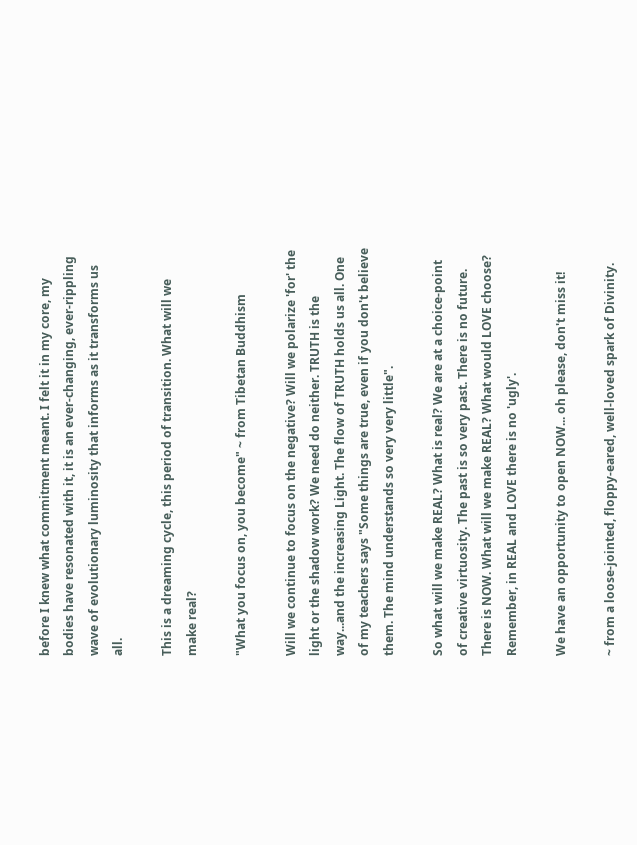before I knew what commitment meant. I felt it in my core, my bodies have resonated with it, it is an ever-changing, ever-rippling wave of evolutionary luminosity that informs as it transforms us all.

This is a dreaming cycle, this period of transition. What will we make real?

"What you focus on, you become" ~ from Tibetan Buddhism

Will we continue to focus on the negative? Will we polarize 'for' the light or the shadow work? We need do neither. TRUTH is the way...and the increasing Light. The flow of TRUTH holds us all. One of my teachers says "Some things are true, even if you don't believe them. The mind understands so very very little".

So what will we make REAL? What is real? We are at a choice-point of creative virtuosity. The past is so very past. There is no future. There is NOW. What will we make REAL? What would LOVE choose? Remember, in REAL and LOVE there is no 'ugly'.

We have an opportunity to open NOW... oh please, don't miss it!

~ from a loose-jointed, floppy-eared, well-loved spark of Divinity.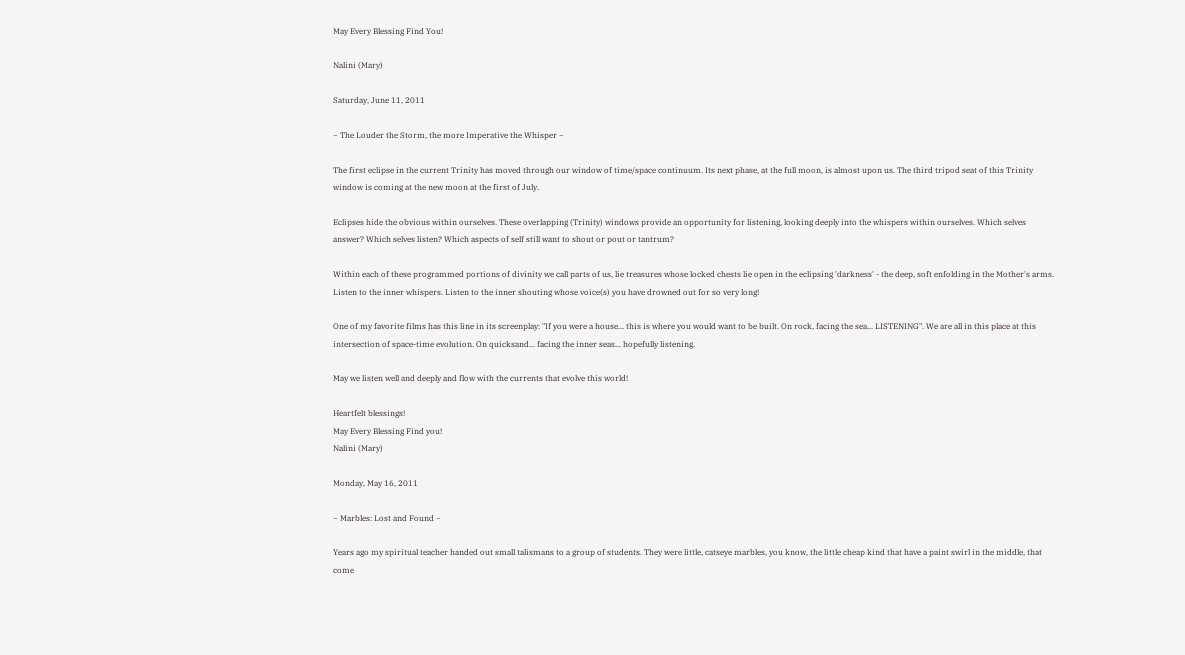May Every Blessing Find You!

Nalini (Mary)

Saturday, June 11, 2011

~ The Louder the Storm, the more Imperative the Whisper ~

The first eclipse in the current Trinity has moved through our window of time/space continuum. Its next phase, at the full moon, is almost upon us. The third tripod seat of this Trinity window is coming at the new moon at the first of July.

Eclipses hide the obvious within ourselves. These overlapping (Trinity) windows provide an opportunity for listening, looking deeply into the whispers within ourselves. Which selves answer? Which selves listen? Which aspects of self still want to shout or pout or tantrum?

Within each of these programmed portions of divinity we call parts of us, lie treasures whose locked chests lie open in the eclipsing 'darkness' - the deep, soft enfolding in the Mother's arms. Listen to the inner whispers. Listen to the inner shouting whose voice(s) you have drowned out for so very long!

One of my favorite films has this line in its screenplay: "If you were a house... this is where you would want to be built. On rock, facing the sea... LISTENING". We are all in this place at this intersection of space-time evolution. On quicksand... facing the inner seas... hopefully listening.

May we listen well and deeply and flow with the currents that evolve this world!

Heartfelt blessings!
May Every Blessing Find you!
Nalini (Mary)

Monday, May 16, 2011

~ Marbles: Lost and Found ~

Years ago my spiritual teacher handed out small talismans to a group of students. They were little, catseye marbles, you know, the little cheap kind that have a paint swirl in the middle, that come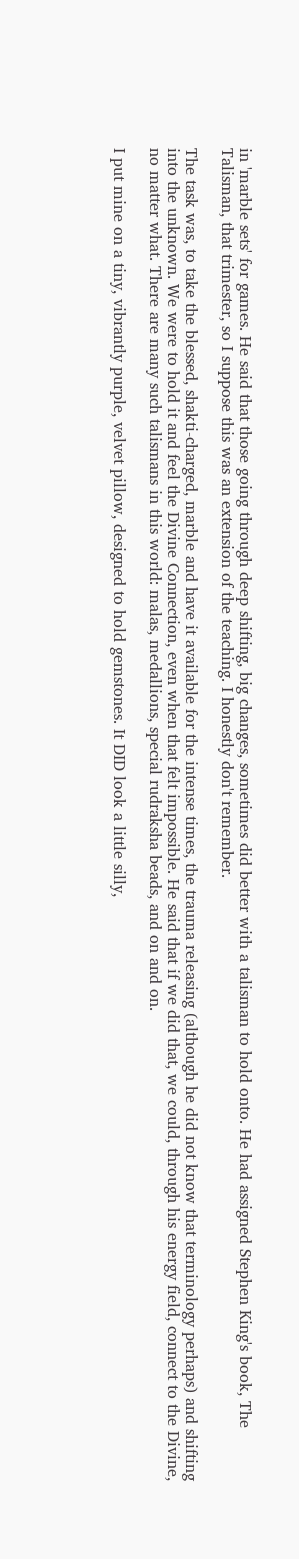in 'marble sets' for games. He said that those going through deep shifting, big changes, sometimes did better with a talisman to hold onto. He had assigned Stephen King's book, The Talisman, that trimester, so I suppose this was an extension of the teaching. I honestly don't remember.

The task was, to take the blessed, shakti-charged, marble and have it available for the intense times, the trauma releasing (although he did not know that terminology perhaps) and shifting into the unknown. We were to hold it and feel the Divine Connection, even when that felt impossible. He said that if we did that, we could, through his energy field, connect to the Divine, no matter what. There are many such talismans in this world: malas, medallions, special rudraksha beads, and on and on.

I put mine on a tiny, vibrantly purple, velvet pillow, designed to hold gemstones. It DID look a little silly,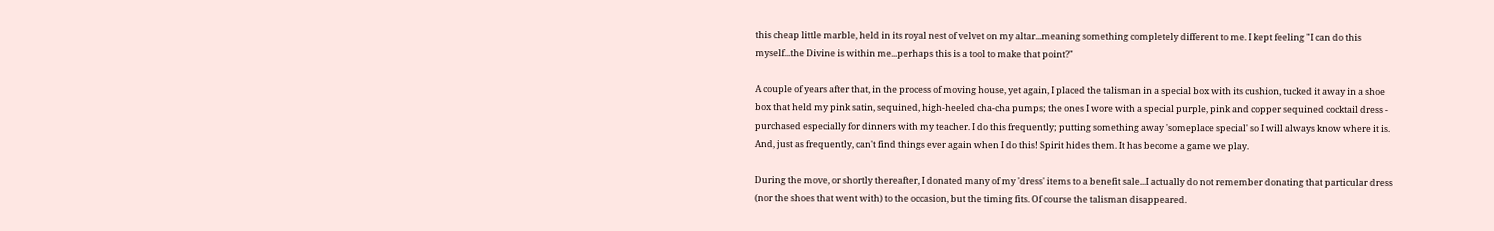this cheap little marble, held in its royal nest of velvet on my altar...meaning something completely different to me. I kept feeling "I can do this myself...the Divine is within me...perhaps this is a tool to make that point?"

A couple of years after that, in the process of moving house, yet again, I placed the talisman in a special box with its cushion, tucked it away in a shoe box that held my pink satin, sequined, high-heeled cha-cha pumps; the ones I wore with a special purple, pink and copper sequined cocktail dress - purchased especially for dinners with my teacher. I do this frequently; putting something away 'someplace special' so I will always know where it is. And, just as frequently, can't find things ever again when I do this! Spirit hides them. It has become a game we play.

During the move, or shortly thereafter, I donated many of my 'dress' items to a benefit sale...I actually do not remember donating that particular dress (nor the shoes that went with) to the occasion, but the timing fits. Of course the talisman disappeared.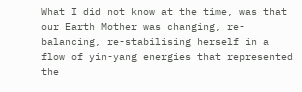What I did not know at the time, was that our Earth Mother was changing, re-balancing, re-stabilising herself in a flow of yin-yang energies that represented the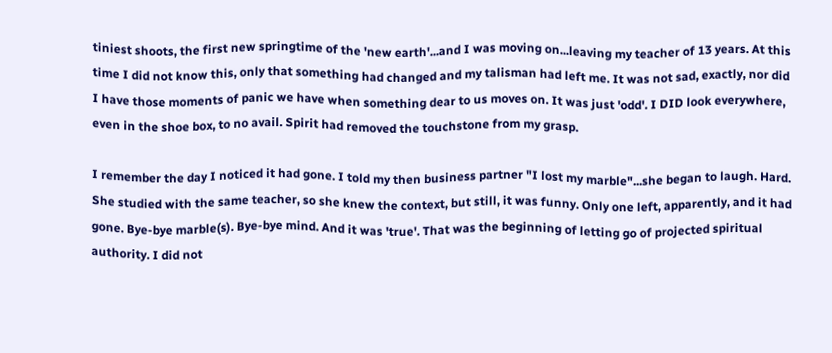tiniest shoots, the first new springtime of the 'new earth'...and I was moving on...leaving my teacher of 13 years. At this time I did not know this, only that something had changed and my talisman had left me. It was not sad, exactly, nor did I have those moments of panic we have when something dear to us moves on. It was just 'odd'. I DID look everywhere, even in the shoe box, to no avail. Spirit had removed the touchstone from my grasp.

I remember the day I noticed it had gone. I told my then business partner "I lost my marble"...she began to laugh. Hard. She studied with the same teacher, so she knew the context, but still, it was funny. Only one left, apparently, and it had gone. Bye-bye marble(s). Bye-bye mind. And it was 'true'. That was the beginning of letting go of projected spiritual authority. I did not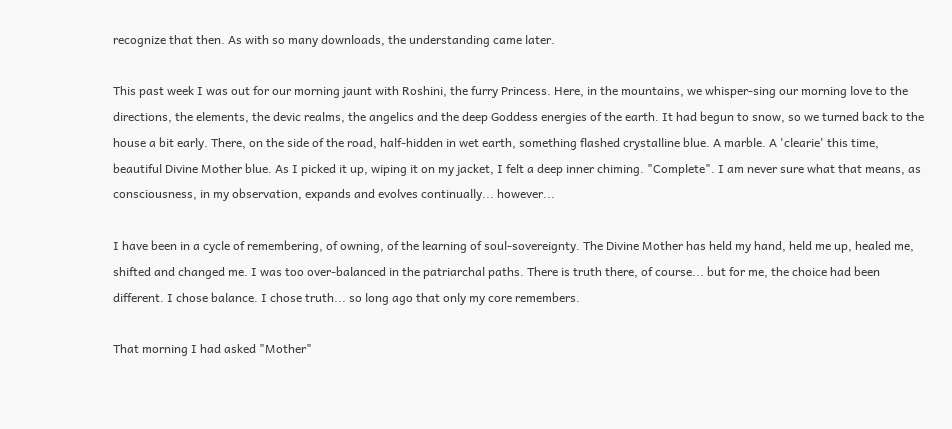recognize that then. As with so many downloads, the understanding came later.

This past week I was out for our morning jaunt with Roshini, the furry Princess. Here, in the mountains, we whisper-sing our morning love to the directions, the elements, the devic realms, the angelics and the deep Goddess energies of the earth. It had begun to snow, so we turned back to the house a bit early. There, on the side of the road, half-hidden in wet earth, something flashed crystalline blue. A marble. A 'clearie' this time, beautiful Divine Mother blue. As I picked it up, wiping it on my jacket, I felt a deep inner chiming. "Complete". I am never sure what that means, as consciousness, in my observation, expands and evolves continually... however...

I have been in a cycle of remembering, of owning, of the learning of soul-sovereignty. The Divine Mother has held my hand, held me up, healed me, shifted and changed me. I was too over-balanced in the patriarchal paths. There is truth there, of course... but for me, the choice had been different. I chose balance. I chose truth... so long ago that only my core remembers.

That morning I had asked "Mother"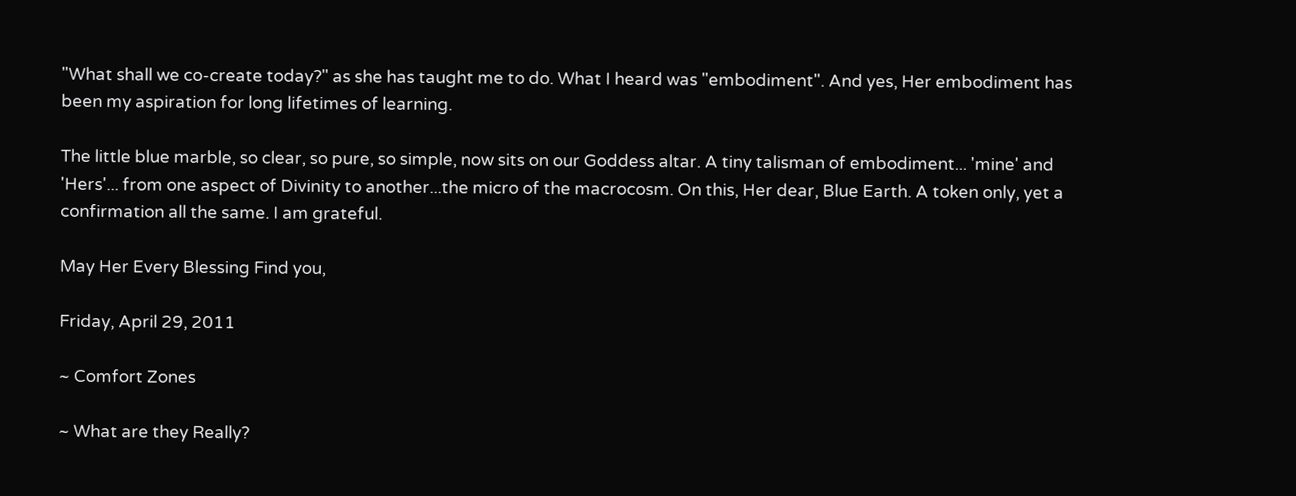"What shall we co-create today?" as she has taught me to do. What I heard was "embodiment". And yes, Her embodiment has been my aspiration for long lifetimes of learning.

The little blue marble, so clear, so pure, so simple, now sits on our Goddess altar. A tiny talisman of embodiment... 'mine' and 'Hers'... from one aspect of Divinity to another...the micro of the macrocosm. On this, Her dear, Blue Earth. A token only, yet a confirmation all the same. I am grateful.

May Her Every Blessing Find you,

Friday, April 29, 2011

~ Comfort Zones

~ What are they Really?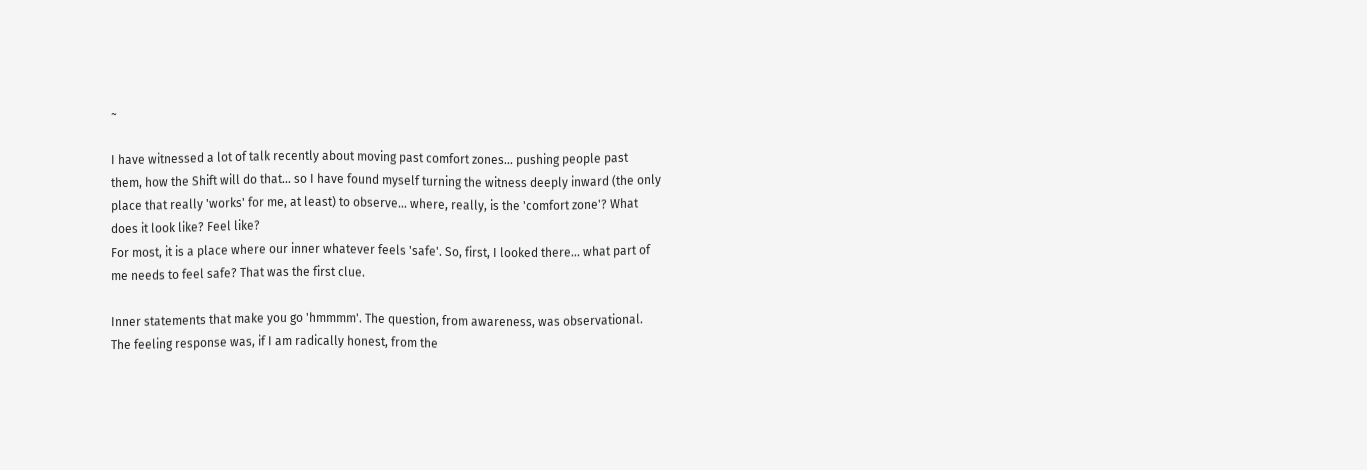~

I have witnessed a lot of talk recently about moving past comfort zones... pushing people past them, how the Shift will do that... so I have found myself turning the witness deeply inward (the only place that really 'works' for me, at least) to observe... where, really, is the 'comfort zone'? What does it look like? Feel like?
For most, it is a place where our inner whatever feels 'safe'. So, first, I looked there... what part of me needs to feel safe? That was the first clue.

Inner statements that make you go 'hmmmm'. The question, from awareness, was observational. The feeling response was, if I am radically honest, from the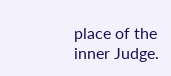place of the inner Judge.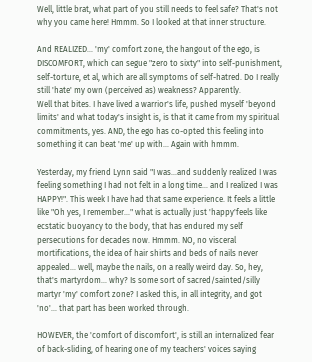Well, little brat, what part of you still needs to feel safe? That's not why you came here! Hmmm. So I looked at that inner structure.

And REALIZED... 'my' comfort zone, the hangout of the ego, is DISCOMFORT, which can segue "zero to sixty" into self-punishment, self-torture, et al, which are all symptoms of self-hatred. Do I really still 'hate' my own (perceived as) weakness? Apparently.
Well that bites. I have lived a warrior's life, pushed myself 'beyond limits' and what today's insight is, is that it came from my spiritual commitments, yes. AND, the ego has co-opted this feeling into something it can beat 'me' up with... Again with hmmm.

Yesterday, my friend Lynn said "I was...and suddenly realized I was feeling something I had not felt in a long time... and I realized I was HAPPY!". This week I have had that same experience. It feels a little like "Oh yes, I remember..." what is actually just 'happy'feels like ecstatic buoyancy to the body, that has endured my self persecutions for decades now. Hmmm. NO, no visceral mortifications, the idea of hair shirts and beds of nails never appealed... well, maybe the nails, on a really weird day. So, hey, that's martyrdom... why? Is some sort of sacred/sainted/silly martyr 'my' comfort zone? I asked this, in all integrity, and got 'no'... that part has been worked through.

HOWEVER, the 'comfort of discomfort', is still an internalized fear of back-sliding, of hearing one of my teachers' voices saying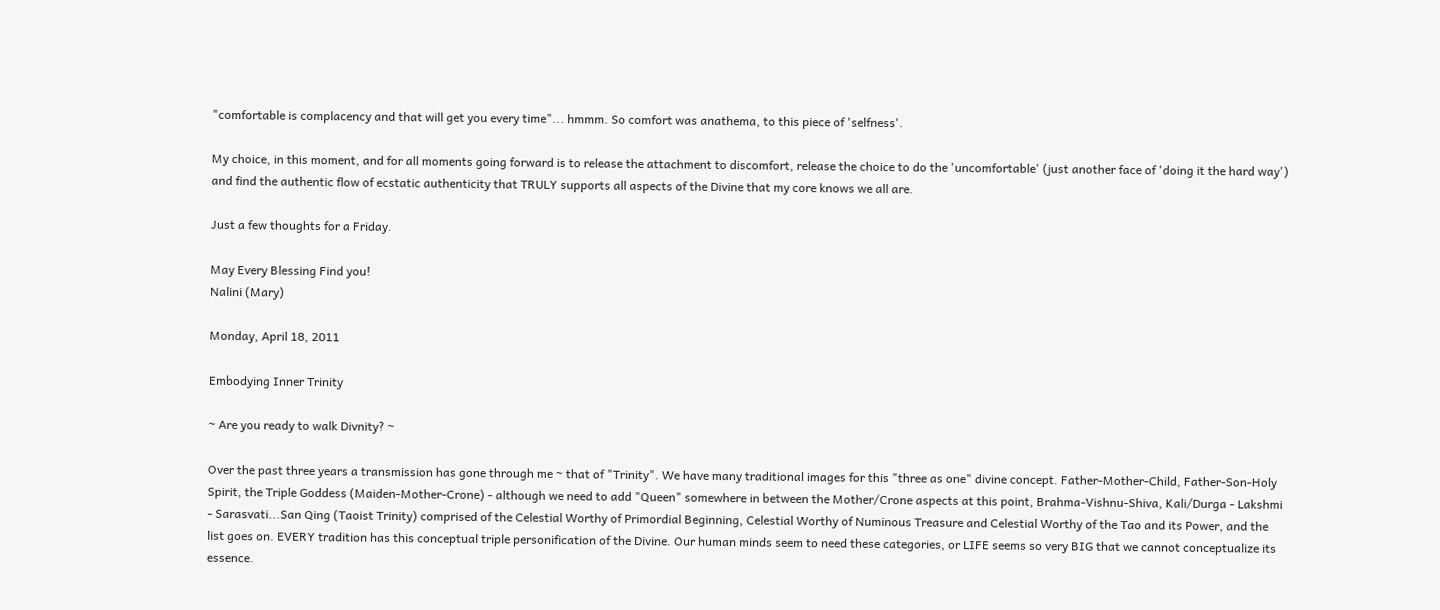"comfortable is complacency and that will get you every time"... hmmm. So comfort was anathema, to this piece of 'selfness'.

My choice, in this moment, and for all moments going forward is to release the attachment to discomfort, release the choice to do the 'uncomfortable' (just another face of 'doing it the hard way') and find the authentic flow of ecstatic authenticity that TRULY supports all aspects of the Divine that my core knows we all are.

Just a few thoughts for a Friday.

May Every Blessing Find you!
Nalini (Mary)

Monday, April 18, 2011

Embodying Inner Trinity

~ Are you ready to walk Divnity? ~

Over the past three years a transmission has gone through me ~ that of "Trinity". We have many traditional images for this "three as one" divine concept. Father-Mother-Child, Father-Son-Holy Spirit, the Triple Goddess (Maiden-Mother-Crone) - although we need to add "Queen" somewhere in between the Mother/Crone aspects at this point, Brahma-Vishnu-Shiva, Kali/Durga - Lakshmi - Sarasvati...San Qing (Taoist Trinity) comprised of the Celestial Worthy of Primordial Beginning, Celestial Worthy of Numinous Treasure and Celestial Worthy of the Tao and its Power, and the list goes on. EVERY tradition has this conceptual triple personification of the Divine. Our human minds seem to need these categories, or LIFE seems so very BIG that we cannot conceptualize its essence.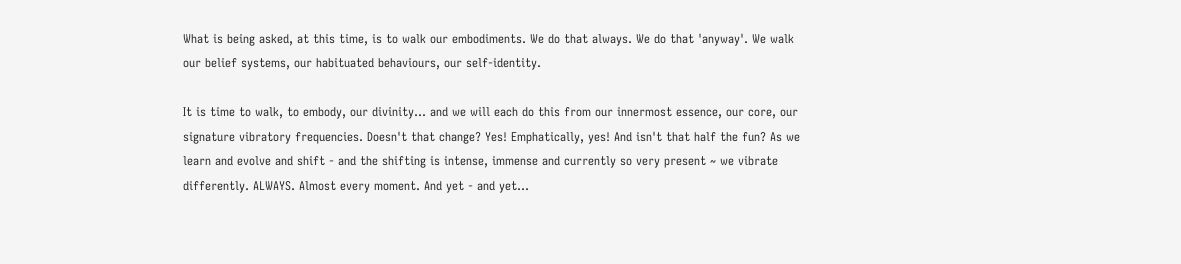What is being asked, at this time, is to walk our embodiments. We do that always. We do that 'anyway'. We walk our belief systems, our habituated behaviours, our self-identity.

It is time to walk, to embody, our divinity... and we will each do this from our innermost essence, our core, our signature vibratory frequencies. Doesn't that change? Yes! Emphatically, yes! And isn't that half the fun? As we learn and evolve and shift - and the shifting is intense, immense and currently so very present ~ we vibrate differently. ALWAYS. Almost every moment. And yet - and yet...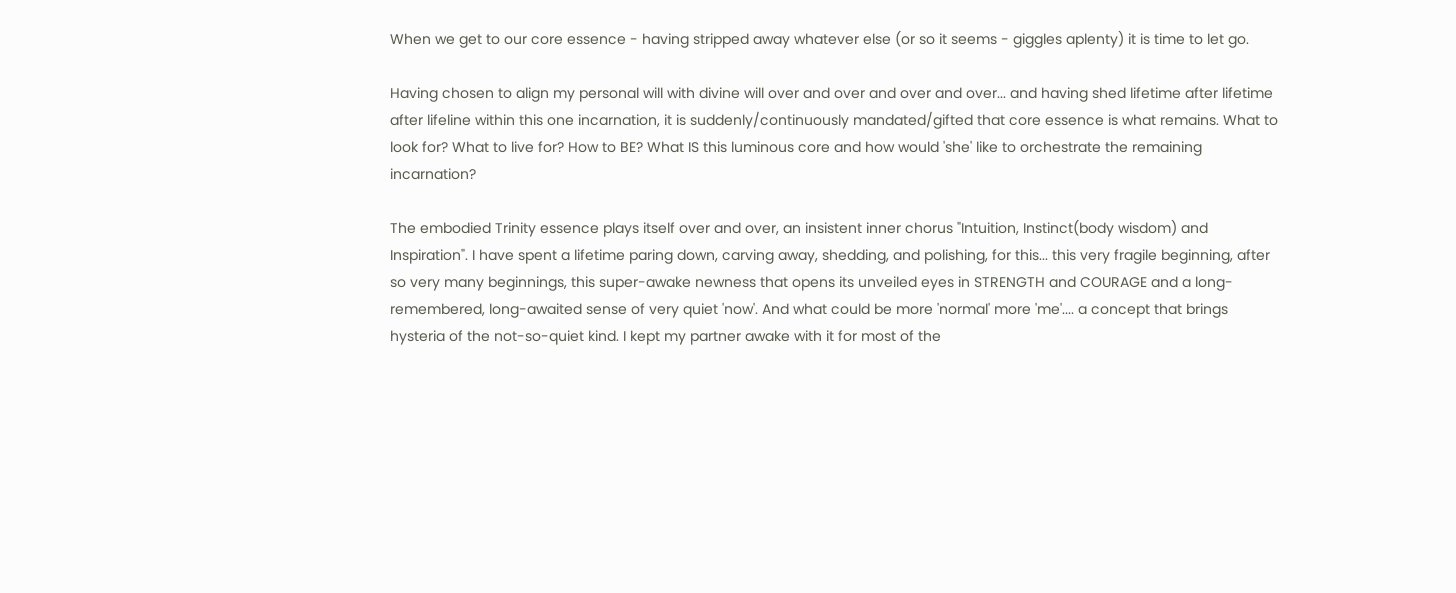When we get to our core essence - having stripped away whatever else (or so it seems - giggles aplenty) it is time to let go.

Having chosen to align my personal will with divine will over and over and over and over... and having shed lifetime after lifetime after lifeline within this one incarnation, it is suddenly/continuously mandated/gifted that core essence is what remains. What to look for? What to live for? How to BE? What IS this luminous core and how would 'she' like to orchestrate the remaining incarnation?

The embodied Trinity essence plays itself over and over, an insistent inner chorus "Intuition, Instinct(body wisdom) and Inspiration". I have spent a lifetime paring down, carving away, shedding, and polishing, for this... this very fragile beginning, after so very many beginnings, this super-awake newness that opens its unveiled eyes in STRENGTH and COURAGE and a long-remembered, long-awaited sense of very quiet 'now'. And what could be more 'normal' more 'me'.... a concept that brings hysteria of the not-so-quiet kind. I kept my partner awake with it for most of the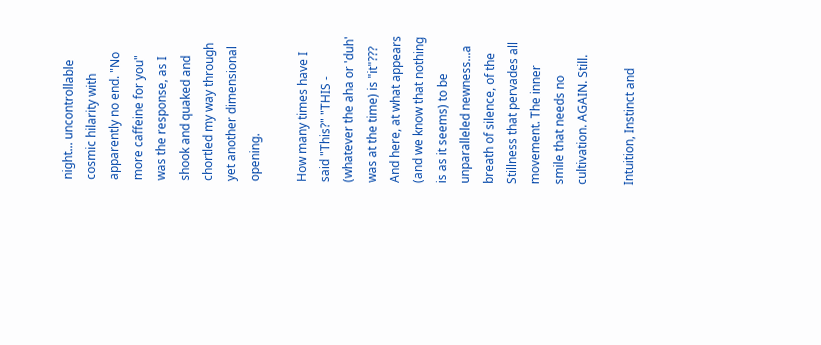night... uncontrollable cosmic hilarity with apparently no end. "No more caffeine for you" was the response, as I shook and quaked and chortled my way through yet another dimensional opening.

How many times have I said "This?" "THIS - (whatever the aha or 'duh' was at the time) is "it"??? And here, at what appears (and we know that nothing is as it seems) to be unparalleled newness...a breath of silence, of the Stillness that pervades all movement. The inner smile that needs no cultivation. AGAIN. Still.

Intuition, Instinct and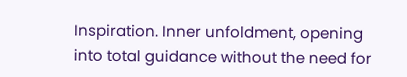Inspiration. Inner unfoldment, opening into total guidance without the need for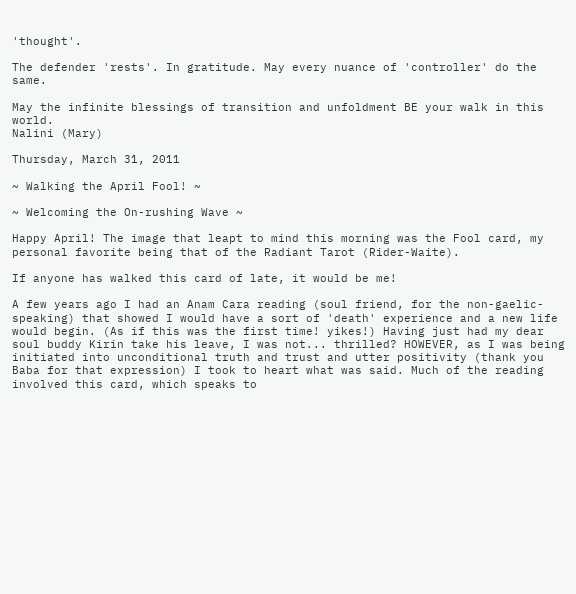'thought'.

The defender 'rests'. In gratitude. May every nuance of 'controller' do the same.

May the infinite blessings of transition and unfoldment BE your walk in this world.
Nalini (Mary)

Thursday, March 31, 2011

~ Walking the April Fool! ~

~ Welcoming the On-rushing Wave ~

Happy April! The image that leapt to mind this morning was the Fool card, my personal favorite being that of the Radiant Tarot (Rider-Waite).

If anyone has walked this card of late, it would be me!

A few years ago I had an Anam Cara reading (soul friend, for the non-gaelic-speaking) that showed I would have a sort of 'death' experience and a new life would begin. (As if this was the first time! yikes!) Having just had my dear soul buddy Kirin take his leave, I was not... thrilled? HOWEVER, as I was being initiated into unconditional truth and trust and utter positivity (thank you Baba for that expression) I took to heart what was said. Much of the reading involved this card, which speaks to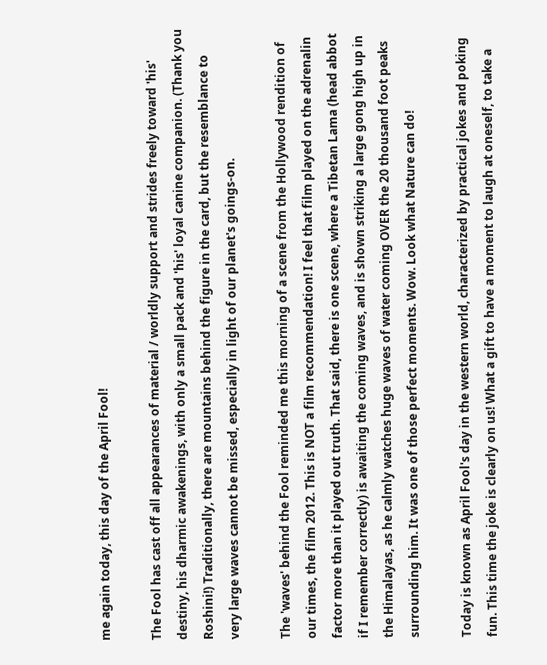me again today, this day of the April Fool!

The Fool has cast off all appearances of material / worldly support and strides freely toward 'his' destiny, his dharmic awakenings, with only a small pack and 'his' loyal canine companion. (Thank you Roshini!) Traditionally, there are mountains behind the figure in the card, but the resemblance to very large waves cannot be missed, especially in light of our planet's goings-on.

The 'waves' behind the Fool reminded me this morning of a scene from the Hollywood rendition of our times, the film 2012. This is NOT a film recommendation! I feel that film played on the adrenalin factor more than it played out truth. That said, there is one scene, where a Tibetan Lama (head abbot if I remember correctly) is awaiting the coming waves, and is shown striking a large gong high up in the Himalayas, as he calmly watches huge waves of water coming OVER the 20 thousand foot peaks surrounding him. It was one of those perfect moments. Wow. Look what Nature can do!

Today is known as April Fool's day in the western world, characterized by practical jokes and poking fun. This time the joke is clearly on us! What a gift to have a moment to laugh at oneself, to take a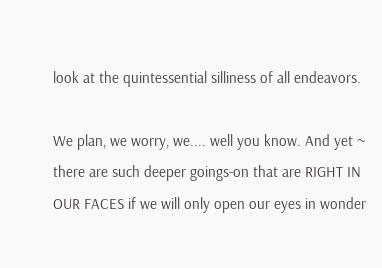look at the quintessential silliness of all endeavors.

We plan, we worry, we.... well you know. And yet ~ there are such deeper goings-on that are RIGHT IN OUR FACES if we will only open our eyes in wonder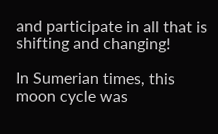and participate in all that is shifting and changing!

In Sumerian times, this moon cycle was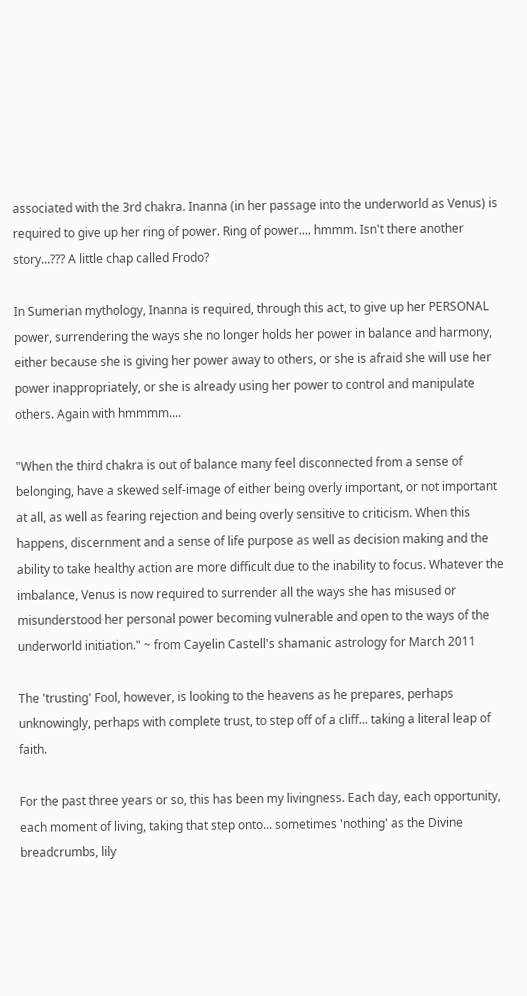associated with the 3rd chakra. Inanna (in her passage into the underworld as Venus) is required to give up her ring of power. Ring of power.... hmmm. Isn't there another story...??? A little chap called Frodo?

In Sumerian mythology, Inanna is required, through this act, to give up her PERSONAL power, surrendering the ways she no longer holds her power in balance and harmony, either because she is giving her power away to others, or she is afraid she will use her power inappropriately, or she is already using her power to control and manipulate others. Again with hmmmm....

"When the third chakra is out of balance many feel disconnected from a sense of belonging, have a skewed self-image of either being overly important, or not important at all, as well as fearing rejection and being overly sensitive to criticism. When this happens, discernment and a sense of life purpose as well as decision making and the ability to take healthy action are more difficult due to the inability to focus. Whatever the imbalance, Venus is now required to surrender all the ways she has misused or misunderstood her personal power becoming vulnerable and open to the ways of the underworld initiation." ~ from Cayelin Castell's shamanic astrology for March 2011

The 'trusting' Fool, however, is looking to the heavens as he prepares, perhaps unknowingly, perhaps with complete trust, to step off of a cliff... taking a literal leap of faith.

For the past three years or so, this has been my livingness. Each day, each opportunity, each moment of living, taking that step onto... sometimes 'nothing' as the Divine breadcrumbs, lily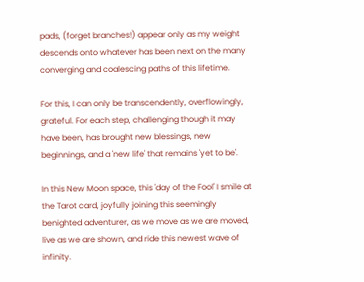pads, (forget branches!) appear only as my weight descends onto whatever has been next on the many converging and coalescing paths of this lifetime.

For this, I can only be transcendently, overflowingly, grateful. For each step, challenging though it may have been, has brought new blessings, new beginnings, and a 'new life' that remains 'yet to be'.

In this New Moon space, this 'day of the Fool' I smile at the Tarot card, joyfully joining this seemingly benighted adventurer, as we move as we are moved, live as we are shown, and ride this newest wave of infinity.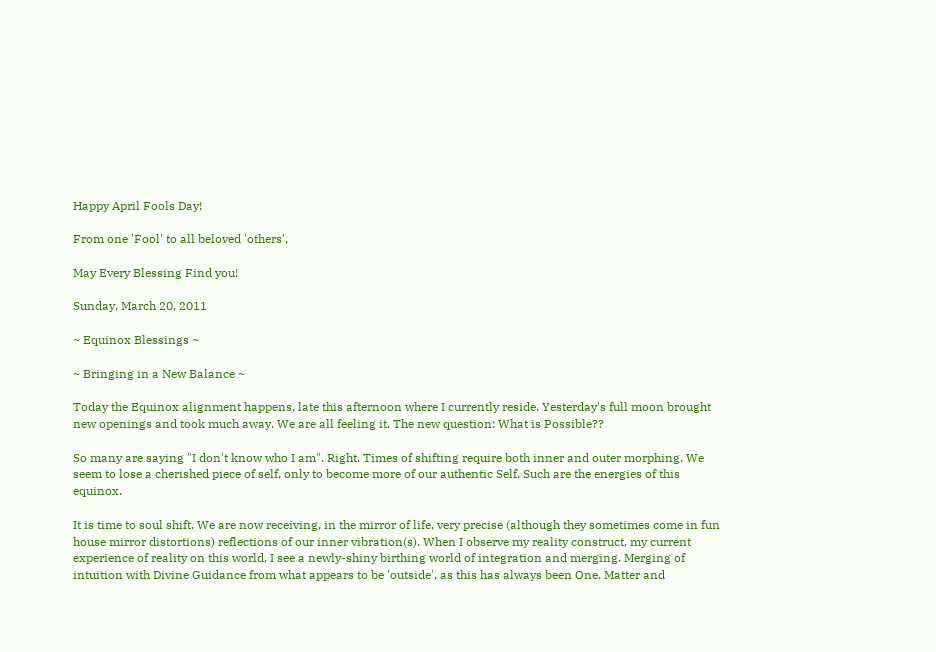Happy April Fools Day!

From one 'Fool' to all beloved 'others',

May Every Blessing Find you!

Sunday, March 20, 2011

~ Equinox Blessings ~

~ Bringing in a New Balance ~

Today the Equinox alignment happens, late this afternoon where I currently reside. Yesterday's full moon brought new openings and took much away. We are all feeling it. The new question: What is Possible??

So many are saying "I don't know who I am". Right. Times of shifting require both inner and outer morphing. We seem to lose a cherished piece of self, only to become more of our authentic Self. Such are the energies of this equinox.

It is time to soul shift. We are now receiving, in the mirror of life, very precise (although they sometimes come in fun house mirror distortions) reflections of our inner vibration(s). When I observe my reality construct, my current experience of reality on this world, I see a newly-shiny birthing world of integration and merging. Merging of intuition with Divine Guidance from what appears to be 'outside', as this has always been One. Matter and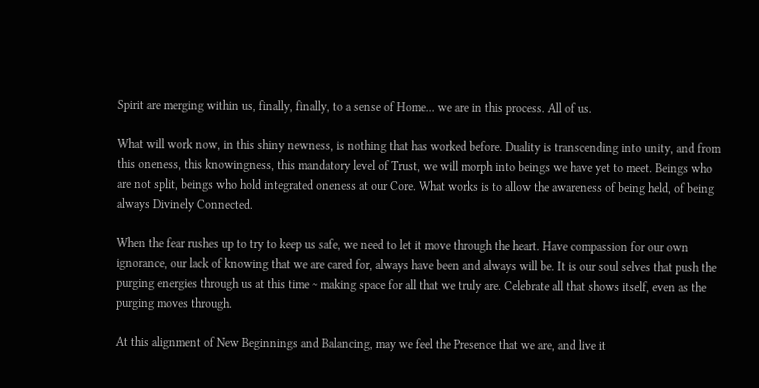Spirit are merging within us, finally, finally, to a sense of Home... we are in this process. All of us.

What will work now, in this shiny newness, is nothing that has worked before. Duality is transcending into unity, and from this oneness, this knowingness, this mandatory level of Trust, we will morph into beings we have yet to meet. Beings who are not split, beings who hold integrated oneness at our Core. What works is to allow the awareness of being held, of being always Divinely Connected.

When the fear rushes up to try to keep us safe, we need to let it move through the heart. Have compassion for our own ignorance, our lack of knowing that we are cared for, always have been and always will be. It is our soul selves that push the purging energies through us at this time ~ making space for all that we truly are. Celebrate all that shows itself, even as the purging moves through.

At this alignment of New Beginnings and Balancing, may we feel the Presence that we are, and live it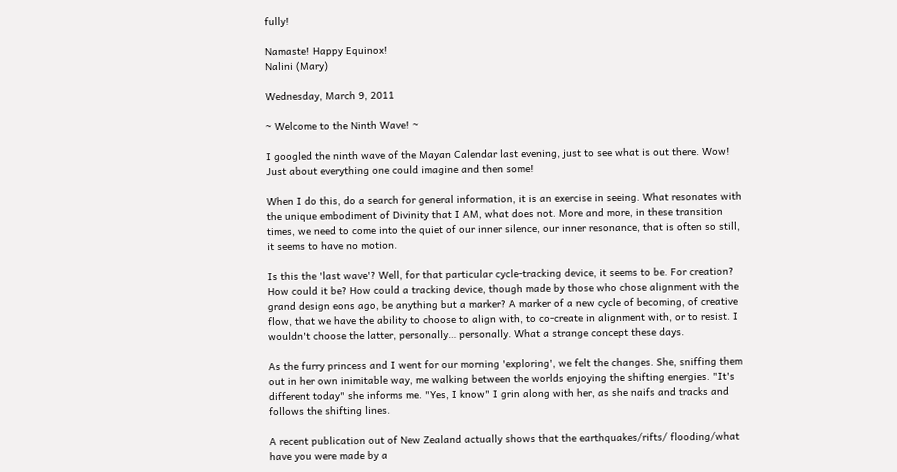fully!

Namaste! Happy Equinox!
Nalini (Mary)

Wednesday, March 9, 2011

~ Welcome to the Ninth Wave! ~

I googled the ninth wave of the Mayan Calendar last evening, just to see what is out there. Wow! Just about everything one could imagine and then some!

When I do this, do a search for general information, it is an exercise in seeing. What resonates with the unique embodiment of Divinity that I AM, what does not. More and more, in these transition times, we need to come into the quiet of our inner silence, our inner resonance, that is often so still, it seems to have no motion.

Is this the 'last wave'? Well, for that particular cycle-tracking device, it seems to be. For creation? How could it be? How could a tracking device, though made by those who chose alignment with the grand design eons ago, be anything but a marker? A marker of a new cycle of becoming, of creative flow, that we have the ability to choose to align with, to co-create in alignment with, or to resist. I wouldn't choose the latter, personally… personally. What a strange concept these days.

As the furry princess and I went for our morning 'exploring', we felt the changes. She, sniffing them out in her own inimitable way, me walking between the worlds enjoying the shifting energies. "It's different today" she informs me. "Yes, I know" I grin along with her, as she naifs and tracks and follows the shifting lines.

A recent publication out of New Zealand actually shows that the earthquakes/rifts/ flooding/what have you were made by a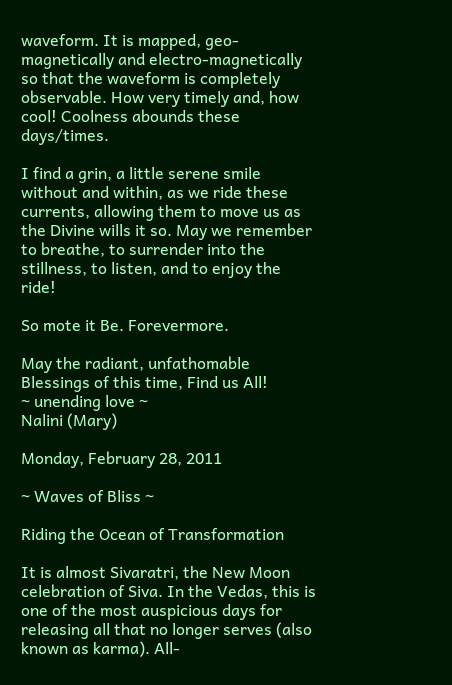waveform. It is mapped, geo-magnetically and electro-magnetically so that the waveform is completely observable. How very timely and, how cool! Coolness abounds these days/times.

I find a grin, a little serene smile without and within, as we ride these currents, allowing them to move us as the Divine wills it so. May we remember to breathe, to surrender into the stillness, to listen, and to enjoy the ride!

So mote it Be. Forevermore.

May the radiant, unfathomable Blessings of this time, Find us All!
~ unending love ~
Nalini (Mary)

Monday, February 28, 2011

~ Waves of Bliss ~

Riding the Ocean of Transformation

It is almost Sivaratri, the New Moon celebration of Siva. In the Vedas, this is one of the most auspicious days for releasing all that no longer serves (also known as karma). All-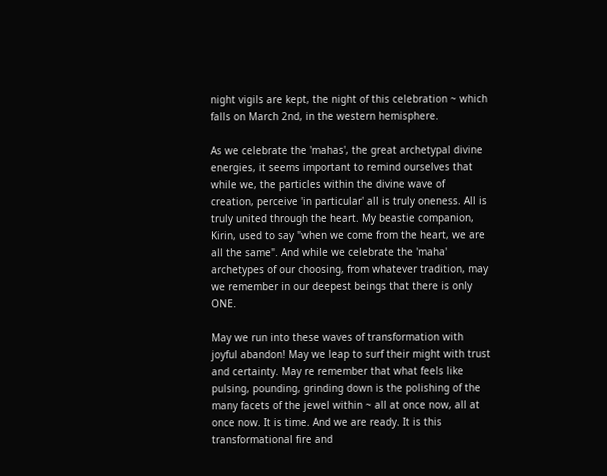night vigils are kept, the night of this celebration ~ which falls on March 2nd, in the western hemisphere.

As we celebrate the 'mahas', the great archetypal divine energies, it seems important to remind ourselves that while we, the particles within the divine wave of creation, perceive 'in particular' all is truly oneness. All is truly united through the heart. My beastie companion, Kirin, used to say "when we come from the heart, we are all the same". And while we celebrate the 'maha' archetypes of our choosing, from whatever tradition, may we remember in our deepest beings that there is only ONE.

May we run into these waves of transformation with joyful abandon! May we leap to surf their might with trust and certainty. May re remember that what feels like pulsing, pounding, grinding down is the polishing of the many facets of the jewel within ~ all at once now, all at once now. It is time. And we are ready. It is this transformational fire and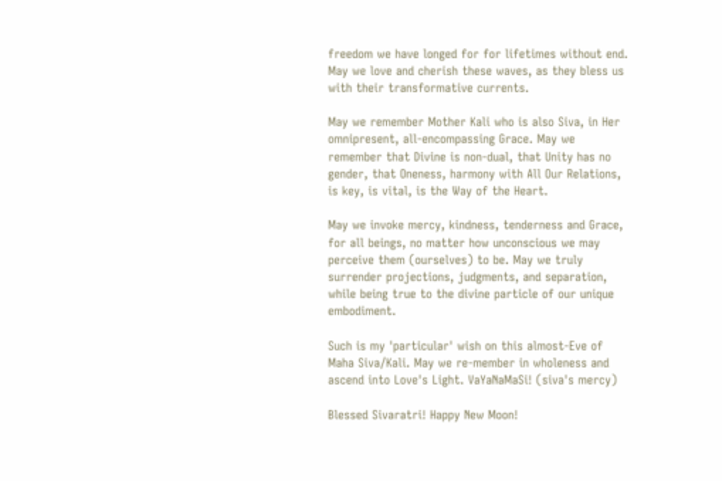freedom we have longed for for lifetimes without end.
May we love and cherish these waves, as they bless us with their transformative currents.

May we remember Mother Kali who is also Siva, in Her omnipresent, all-encompassing Grace. May we remember that Divine is non-dual, that Unity has no gender, that Oneness, harmony with All Our Relations, is key, is vital, is the Way of the Heart.

May we invoke mercy, kindness, tenderness and Grace, for all beings, no matter how unconscious we may perceive them (ourselves) to be. May we truly surrender projections, judgments, and separation, while being true to the divine particle of our unique embodiment.

Such is my 'particular' wish on this almost-Eve of Maha Siva/Kali. May we re-member in wholeness and ascend into Love's Light. VaYaNaMaSi! (siva's mercy)

Blessed Sivaratri! Happy New Moon!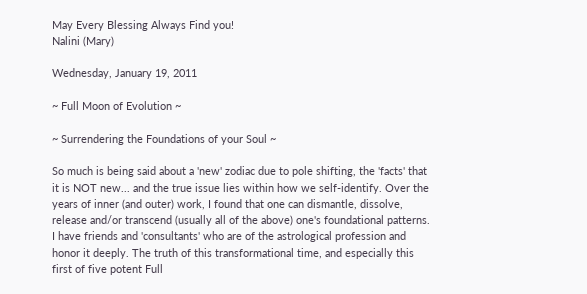May Every Blessing Always Find you!
Nalini (Mary)

Wednesday, January 19, 2011

~ Full Moon of Evolution ~

~ Surrendering the Foundations of your Soul ~

So much is being said about a 'new' zodiac due to pole shifting, the 'facts' that it is NOT new... and the true issue lies within how we self-identify. Over the years of inner (and outer) work, I found that one can dismantle, dissolve, release and/or transcend (usually all of the above) one's foundational patterns. I have friends and 'consultants' who are of the astrological profession and honor it deeply. The truth of this transformational time, and especially this first of five potent Full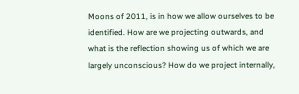Moons of 2011, is in how we allow ourselves to be identified. How are we projecting outwards, and what is the reflection showing us of which we are largely unconscious? How do we project internally,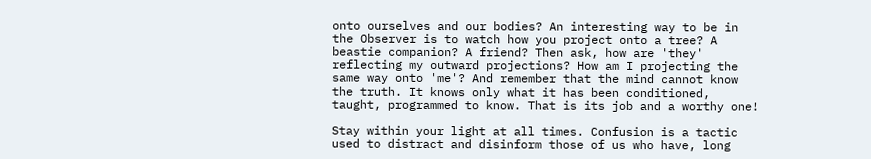onto ourselves and our bodies? An interesting way to be in the Observer is to watch how you project onto a tree? A beastie companion? A friend? Then ask, how are 'they' reflecting my outward projections? How am I projecting the same way onto 'me'? And remember that the mind cannot know the truth. It knows only what it has been conditioned, taught, programmed to know. That is its job and a worthy one!

Stay within your light at all times. Confusion is a tactic used to distract and disinform those of us who have, long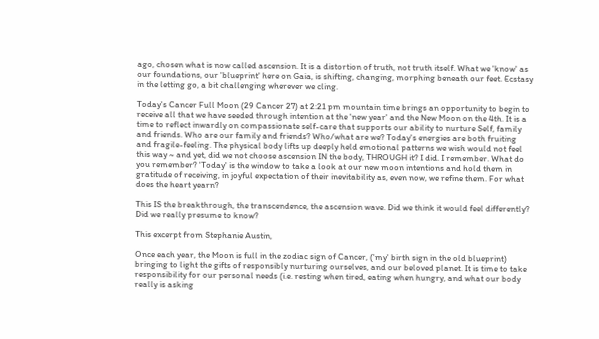ago, chosen what is now called ascension. It is a distortion of truth, not truth itself. What we 'know' as our foundations, our 'blueprint' here on Gaia, is shifting, changing, morphing beneath our feet. Ecstasy in the letting go, a bit challenging wherever we cling.

Today's Cancer Full Moon (29 Cancer 27) at 2:21 pm mountain time brings an opportunity to begin to receive all that we have seeded through intention at the 'new year' and the New Moon on the 4th. It is a time to reflect inwardly on compassionate self-care that supports our ability to nurture Self, family and friends. Who are our family and friends? Who/what are we? Today's energies are both fruiting and fragile-feeling. The physical body lifts up deeply held emotional patterns we wish would not feel this way ~ and yet, did we not choose ascension IN the body, THROUGH it? I did. I remember. What do you remember? 'Today' is the window to take a look at our new moon intentions and hold them in gratitude of receiving, in joyful expectation of their inevitability as, even now, we refine them. For what does the heart yearn?

This IS the breakthrough, the transcendence, the ascension wave. Did we think it would feel differently? Did we really presume to know?

This excerpt from Stephanie Austin,

Once each year, the Moon is full in the zodiac sign of Cancer, ('my' birth sign in the old blueprint) bringing to light the gifts of responsibly nurturing ourselves, and our beloved planet. It is time to take responsibility for our personal needs (i.e. resting when tired, eating when hungry, and what our body really is asking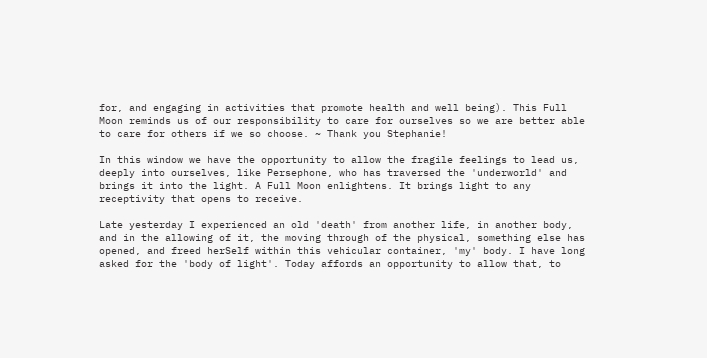for, and engaging in activities that promote health and well being). This Full Moon reminds us of our responsibility to care for ourselves so we are better able to care for others if we so choose. ~ Thank you Stephanie!

In this window we have the opportunity to allow the fragile feelings to lead us, deeply into ourselves, like Persephone, who has traversed the 'underworld' and brings it into the light. A Full Moon enlightens. It brings light to any receptivity that opens to receive.

Late yesterday I experienced an old 'death' from another life, in another body, and in the allowing of it, the moving through of the physical, something else has opened, and freed herSelf within this vehicular container, 'my' body. I have long asked for the 'body of light'. Today affords an opportunity to allow that, to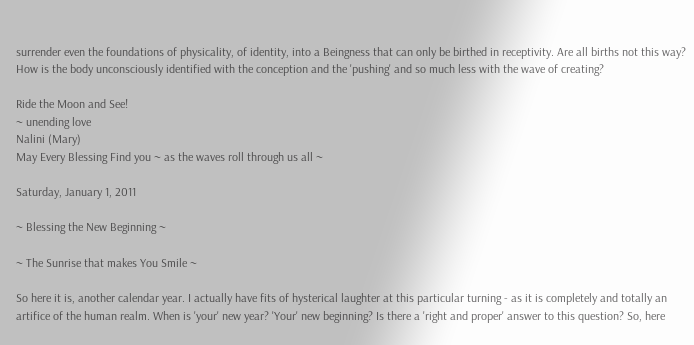surrender even the foundations of physicality, of identity, into a Beingness that can only be birthed in receptivity. Are all births not this way? How is the body unconsciously identified with the conception and the 'pushing' and so much less with the wave of creating?

Ride the Moon and See!
~ unending love
Nalini (Mary)
May Every Blessing Find you ~ as the waves roll through us all ~

Saturday, January 1, 2011

~ Blessing the New Beginning ~

~ The Sunrise that makes You Smile ~

So here it is, another calendar year. I actually have fits of hysterical laughter at this particular turning - as it is completely and totally an artifice of the human realm. When is 'your' new year? 'Your' new beginning? Is there a 'right and proper' answer to this question? So, here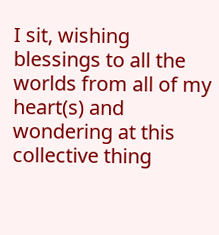I sit, wishing blessings to all the worlds from all of my heart(s) and wondering at this collective thing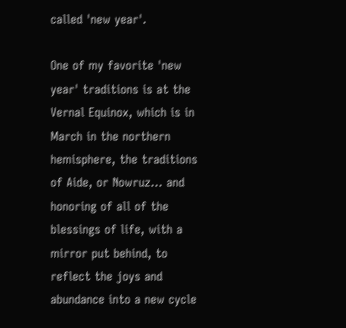called 'new year'.

One of my favorite 'new year' traditions is at the Vernal Equinox, which is in March in the northern hemisphere, the traditions of Aide, or Nowruz... and honoring of all of the blessings of life, with a mirror put behind, to reflect the joys and abundance into a new cycle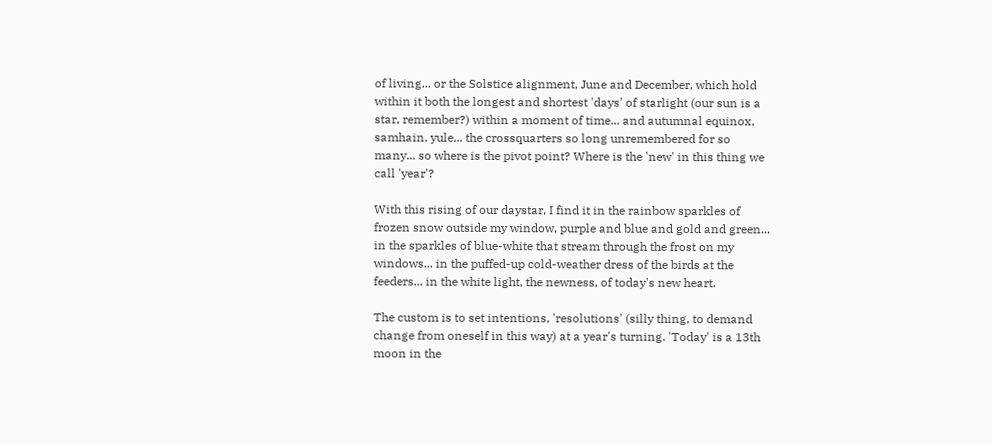of living... or the Solstice alignment, June and December, which hold within it both the longest and shortest 'days' of starlight (our sun is a star, remember?) within a moment of time... and autumnal equinox, samhain, yule... the crossquarters so long unremembered for so many... so where is the pivot point? Where is the 'new' in this thing we call 'year'?

With this rising of our daystar, I find it in the rainbow sparkles of frozen snow outside my window, purple and blue and gold and green... in the sparkles of blue-white that stream through the frost on my windows... in the puffed-up cold-weather dress of the birds at the feeders... in the white light, the newness, of today's new heart.

The custom is to set intentions, 'resolutions' (silly thing, to demand change from oneself in this way) at a year's turning. 'Today' is a 13th moon in the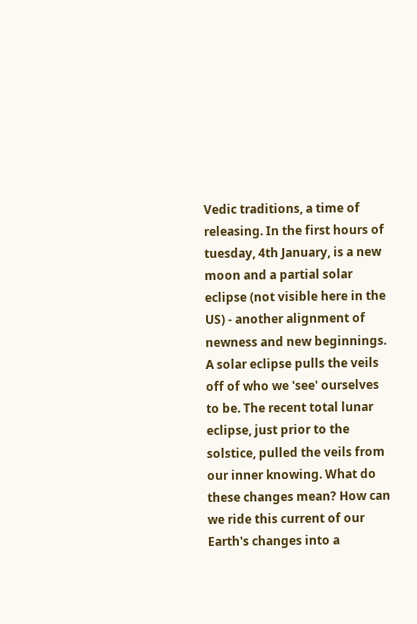Vedic traditions, a time of releasing. In the first hours of tuesday, 4th January, is a new moon and a partial solar eclipse (not visible here in the US) - another alignment of newness and new beginnings. A solar eclipse pulls the veils off of who we 'see' ourselves to be. The recent total lunar eclipse, just prior to the solstice, pulled the veils from our inner knowing. What do these changes mean? How can we ride this current of our Earth's changes into a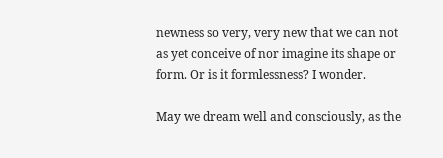newness so very, very new that we can not as yet conceive of nor imagine its shape or form. Or is it formlessness? I wonder.

May we dream well and consciously, as the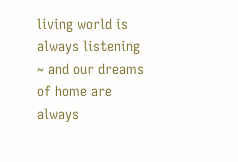living world is always listening ~ and our dreams of home are always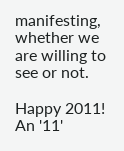manifesting, whether we are willing to see or not.

Happy 2011! An '11'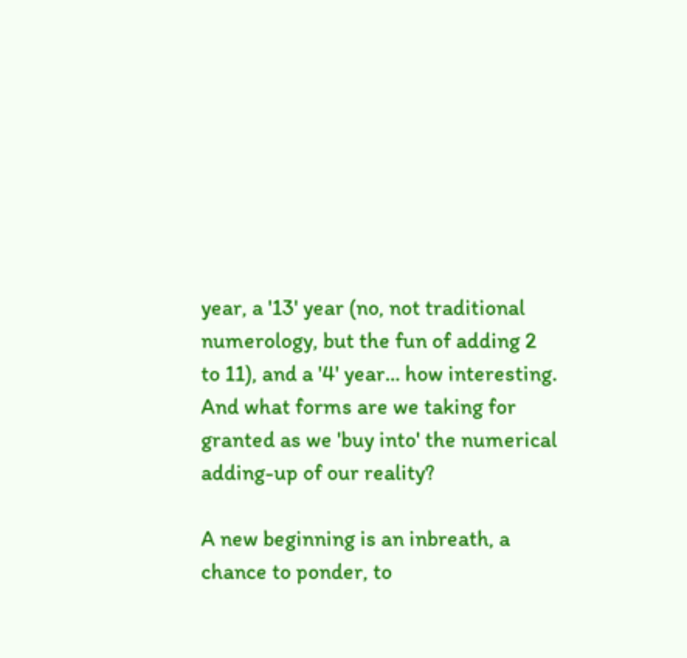year, a '13' year (no, not traditional numerology, but the fun of adding 2 to 11), and a '4' year... how interesting. And what forms are we taking for granted as we 'buy into' the numerical adding-up of our reality?

A new beginning is an inbreath, a chance to ponder, to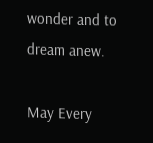wonder and to dream anew.

May Every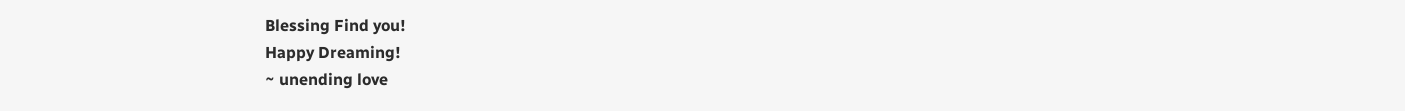Blessing Find you!
Happy Dreaming!
~ unending love